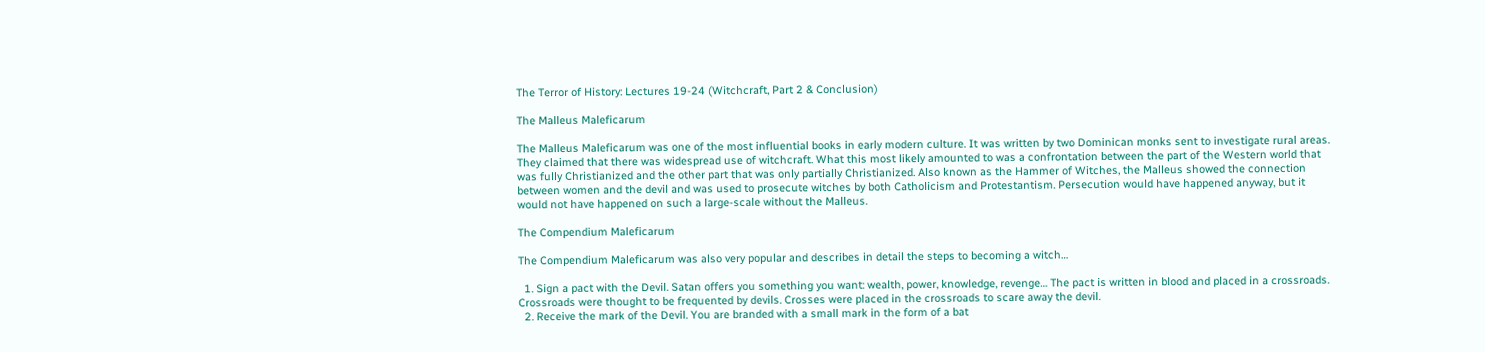The Terror of History: Lectures 19-24 (Witchcraft, Part 2 & Conclusion)

The Malleus Maleficarum

The Malleus Maleficarum was one of the most influential books in early modern culture. It was written by two Dominican monks sent to investigate rural areas. They claimed that there was widespread use of witchcraft. What this most likely amounted to was a confrontation between the part of the Western world that was fully Christianized and the other part that was only partially Christianized. Also known as the Hammer of Witches, the Malleus showed the connection between women and the devil and was used to prosecute witches by both Catholicism and Protestantism. Persecution would have happened anyway, but it would not have happened on such a large-scale without the Malleus.

The Compendium Maleficarum

The Compendium Maleficarum was also very popular and describes in detail the steps to becoming a witch…

  1. Sign a pact with the Devil. Satan offers you something you want: wealth, power, knowledge, revenge… The pact is written in blood and placed in a crossroads. Crossroads were thought to be frequented by devils. Crosses were placed in the crossroads to scare away the devil.
  2. Receive the mark of the Devil. You are branded with a small mark in the form of a bat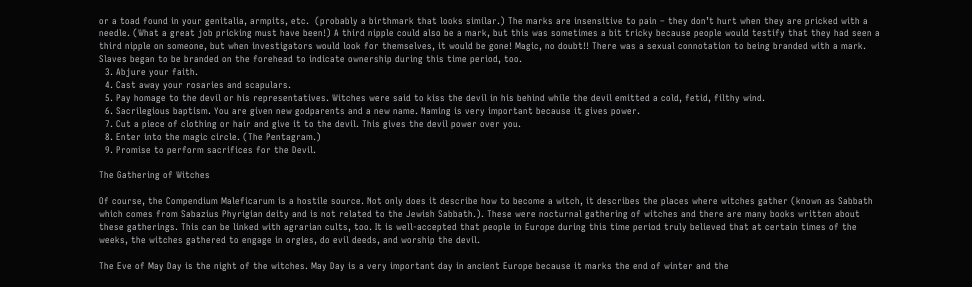or a toad found in your genitalia, armpits, etc.  (probably a birthmark that looks similar.) The marks are insensitive to pain – they don’t hurt when they are pricked with a needle. (What a great job pricking must have been!) A third nipple could also be a mark, but this was sometimes a bit tricky because people would testify that they had seen a third nipple on someone, but when investigators would look for themselves, it would be gone! Magic, no doubt!! There was a sexual connotation to being branded with a mark. Slaves began to be branded on the forehead to indicate ownership during this time period, too.
  3. Abjure your faith.
  4. Cast away your rosaries and scapulars.
  5. Pay homage to the devil or his representatives. Witches were said to kiss the devil in his behind while the devil emitted a cold, fetid, filthy wind.
  6. Sacrilegious baptism. You are given new godparents and a new name. Naming is very important because it gives power.
  7. Cut a piece of clothing or hair and give it to the devil. This gives the devil power over you.
  8. Enter into the magic circle. (The Pentagram.)
  9. Promise to perform sacrifices for the Devil.

The Gathering of Witches

Of course, the Compendium Maleficarum is a hostile source. Not only does it describe how to become a witch, it describes the places where witches gather (known as Sabbath which comes from Sabazius Phyrigian deity and is not related to the Jewish Sabbath.). These were nocturnal gathering of witches and there are many books written about these gatherings. This can be linked with agrarian cults, too. It is well-accepted that people in Europe during this time period truly believed that at certain times of the weeks, the witches gathered to engage in orgies, do evil deeds, and worship the devil.

The Eve of May Day is the night of the witches. May Day is a very important day in ancient Europe because it marks the end of winter and the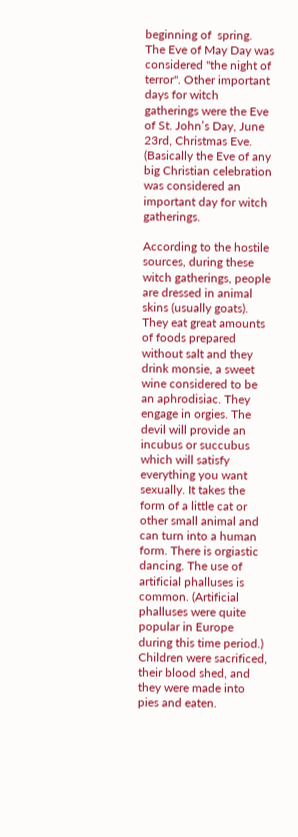beginning of  spring. The Eve of May Day was considered "the night of terror". Other important days for witch gatherings were the Eve of St. John’s Day, June 23rd, Christmas Eve. (Basically the Eve of any big Christian celebration was considered an important day for witch gatherings.

According to the hostile sources, during these witch gatherings, people are dressed in animal skins (usually goats). They eat great amounts of foods prepared without salt and they drink monsie, a sweet wine considered to be an aphrodisiac. They engage in orgies. The devil will provide an incubus or succubus which will satisfy everything you want sexually. It takes the form of a little cat or other small animal and can turn into a human form. There is orgiastic dancing. The use of artificial phalluses is common. (Artificial phalluses were quite popular in Europe during this time period.) Children were sacrificed, their blood shed, and they were made into pies and eaten.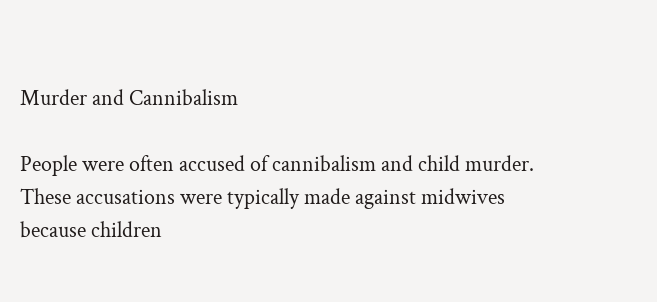Murder and Cannibalism

People were often accused of cannibalism and child murder. These accusations were typically made against midwives because children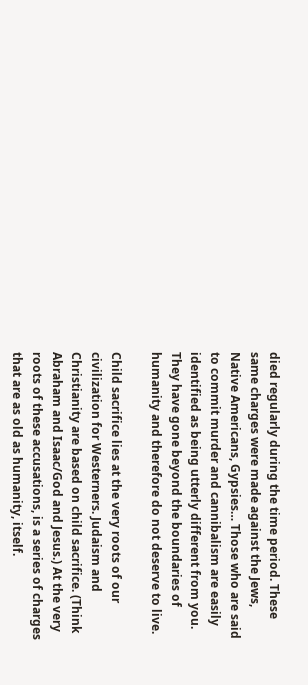died regularly during the time period. These same charges were made against the Jews, Native Americans, Gypsies… Those who are said to commit murder and cannibalism are easily identified as being utterly different from you. They have gone beyond the boundaries of humanity and therefore do not deserve to live.

Child sacrifice lies at the very roots of our civilization for Westerners. Judaism and Christianity are based on child sacrifice. (Think Abraham and Isaac/God and Jesus.) At the very roots of these accusations, is a series of charges that are as old as humanity, itself.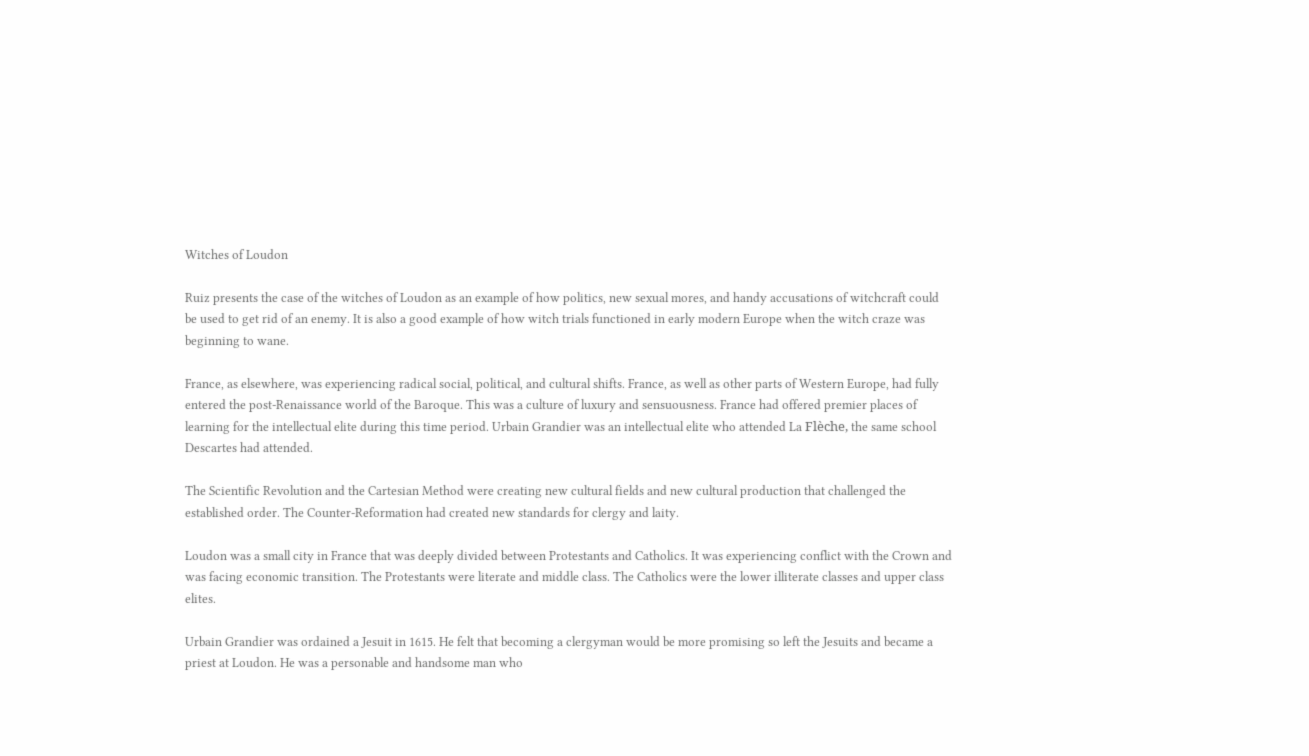Witches of Loudon

Ruiz presents the case of the witches of Loudon as an example of how politics, new sexual mores, and handy accusations of witchcraft could be used to get rid of an enemy. It is also a good example of how witch trials functioned in early modern Europe when the witch craze was beginning to wane.

France, as elsewhere, was experiencing radical social, political, and cultural shifts. France, as well as other parts of Western Europe, had fully entered the post-Renaissance world of the Baroque. This was a culture of luxury and sensuousness. France had offered premier places of learning for the intellectual elite during this time period. Urbain Grandier was an intellectual elite who attended La Flèche, the same school Descartes had attended.

The Scientific Revolution and the Cartesian Method were creating new cultural fields and new cultural production that challenged the established order. The Counter-Reformation had created new standards for clergy and laity.

Loudon was a small city in France that was deeply divided between Protestants and Catholics. It was experiencing conflict with the Crown and was facing economic transition. The Protestants were literate and middle class. The Catholics were the lower illiterate classes and upper class elites.

Urbain Grandier was ordained a Jesuit in 1615. He felt that becoming a clergyman would be more promising so left the Jesuits and became a priest at Loudon. He was a personable and handsome man who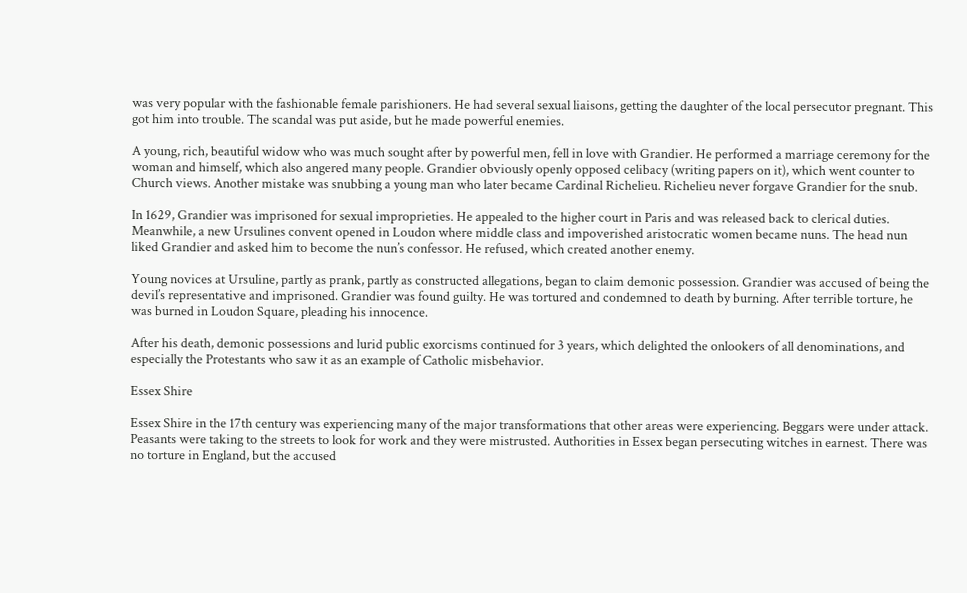was very popular with the fashionable female parishioners. He had several sexual liaisons, getting the daughter of the local persecutor pregnant. This got him into trouble. The scandal was put aside, but he made powerful enemies.

A young, rich, beautiful widow who was much sought after by powerful men, fell in love with Grandier. He performed a marriage ceremony for the woman and himself, which also angered many people. Grandier obviously openly opposed celibacy (writing papers on it), which went counter to Church views. Another mistake was snubbing a young man who later became Cardinal Richelieu. Richelieu never forgave Grandier for the snub.

In 1629, Grandier was imprisoned for sexual improprieties. He appealed to the higher court in Paris and was released back to clerical duties. Meanwhile, a new Ursulines convent opened in Loudon where middle class and impoverished aristocratic women became nuns. The head nun liked Grandier and asked him to become the nun’s confessor. He refused, which created another enemy.

Young novices at Ursuline, partly as prank, partly as constructed allegations, began to claim demonic possession. Grandier was accused of being the devil’s representative and imprisoned. Grandier was found guilty. He was tortured and condemned to death by burning. After terrible torture, he was burned in Loudon Square, pleading his innocence.

After his death, demonic possessions and lurid public exorcisms continued for 3 years, which delighted the onlookers of all denominations, and especially the Protestants who saw it as an example of Catholic misbehavior.

Essex Shire

Essex Shire in the 17th century was experiencing many of the major transformations that other areas were experiencing. Beggars were under attack. Peasants were taking to the streets to look for work and they were mistrusted. Authorities in Essex began persecuting witches in earnest. There was no torture in England, but the accused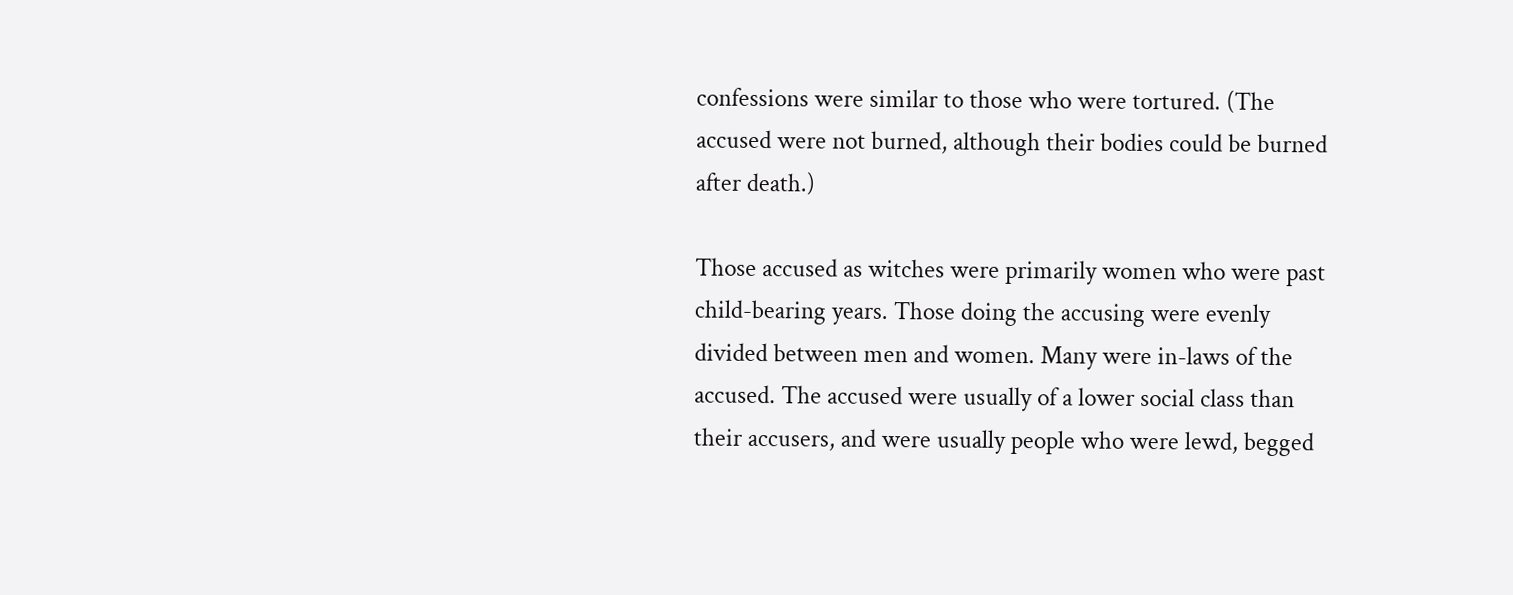confessions were similar to those who were tortured. (The accused were not burned, although their bodies could be burned after death.)

Those accused as witches were primarily women who were past child-bearing years. Those doing the accusing were evenly divided between men and women. Many were in-laws of the accused. The accused were usually of a lower social class than their accusers, and were usually people who were lewd, begged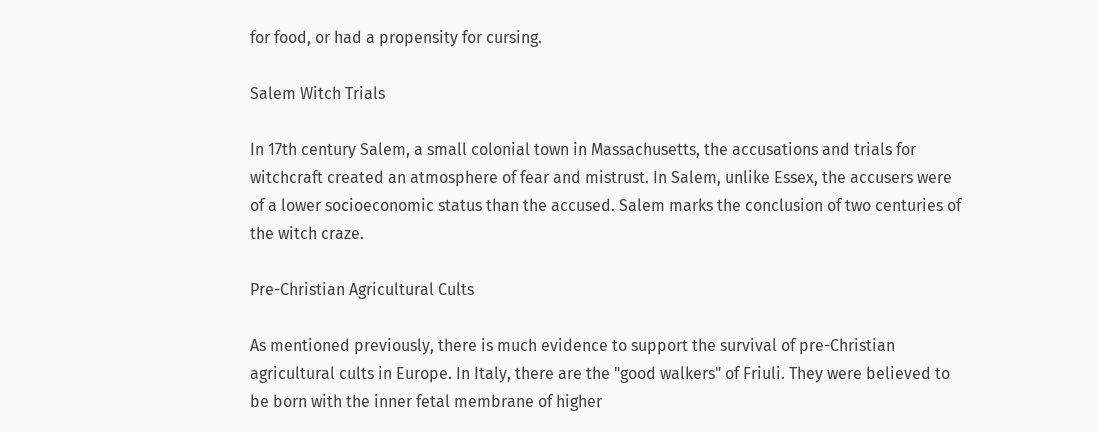for food, or had a propensity for cursing.

Salem Witch Trials

In 17th century Salem, a small colonial town in Massachusetts, the accusations and trials for witchcraft created an atmosphere of fear and mistrust. In Salem, unlike Essex, the accusers were of a lower socioeconomic status than the accused. Salem marks the conclusion of two centuries of the witch craze.

Pre-Christian Agricultural Cults

As mentioned previously, there is much evidence to support the survival of pre-Christian agricultural cults in Europe. In Italy, there are the "good walkers" of Friuli. They were believed to be born with the inner fetal membrane of higher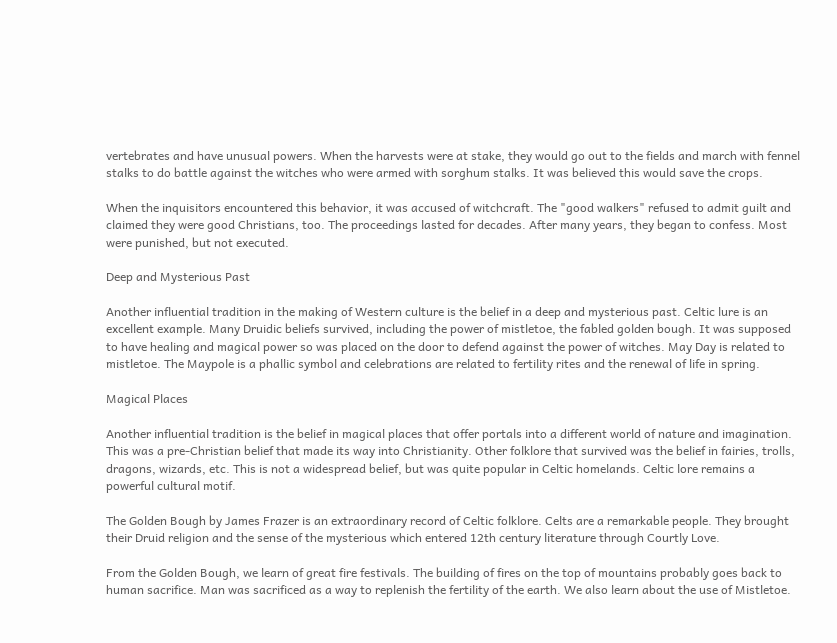vertebrates and have unusual powers. When the harvests were at stake, they would go out to the fields and march with fennel stalks to do battle against the witches who were armed with sorghum stalks. It was believed this would save the crops.

When the inquisitors encountered this behavior, it was accused of witchcraft. The "good walkers" refused to admit guilt and claimed they were good Christians, too. The proceedings lasted for decades. After many years, they began to confess. Most were punished, but not executed.

Deep and Mysterious Past

Another influential tradition in the making of Western culture is the belief in a deep and mysterious past. Celtic lure is an excellent example. Many Druidic beliefs survived, including the power of mistletoe, the fabled golden bough. It was supposed to have healing and magical power so was placed on the door to defend against the power of witches. May Day is related to mistletoe. The Maypole is a phallic symbol and celebrations are related to fertility rites and the renewal of life in spring.

Magical Places

Another influential tradition is the belief in magical places that offer portals into a different world of nature and imagination. This was a pre-Christian belief that made its way into Christianity. Other folklore that survived was the belief in fairies, trolls, dragons, wizards, etc. This is not a widespread belief, but was quite popular in Celtic homelands. Celtic lore remains a powerful cultural motif.

The Golden Bough by James Frazer is an extraordinary record of Celtic folklore. Celts are a remarkable people. They brought their Druid religion and the sense of the mysterious which entered 12th century literature through Courtly Love.

From the Golden Bough, we learn of great fire festivals. The building of fires on the top of mountains probably goes back to human sacrifice. Man was sacrificed as a way to replenish the fertility of the earth. We also learn about the use of Mistletoe.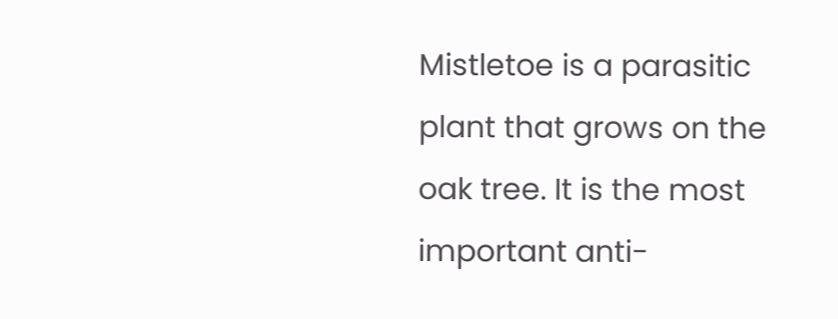Mistletoe is a parasitic plant that grows on the oak tree. It is the most important anti-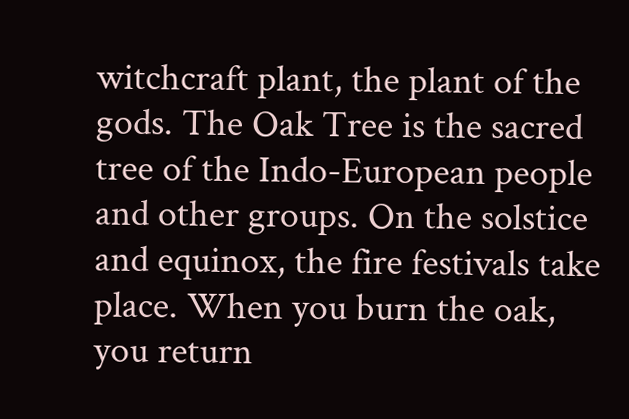witchcraft plant, the plant of the gods. The Oak Tree is the sacred tree of the Indo-European people and other groups. On the solstice and equinox, the fire festivals take place. When you burn the oak, you return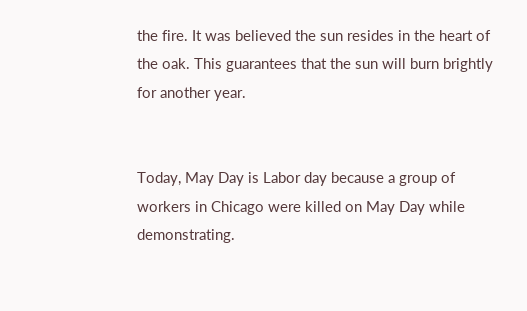the fire. It was believed the sun resides in the heart of the oak. This guarantees that the sun will burn brightly for another year.


Today, May Day is Labor day because a group of workers in Chicago were killed on May Day while demonstrating.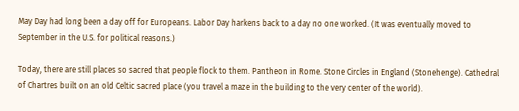May Day had long been a day off for Europeans. Labor Day harkens back to a day no one worked. (It was eventually moved to September in the U.S. for political reasons.)

Today, there are still places so sacred that people flock to them. Pantheon in Rome. Stone Circles in England (Stonehenge). Cathedral of Chartres built on an old Celtic sacred place (you travel a maze in the building to the very center of the world).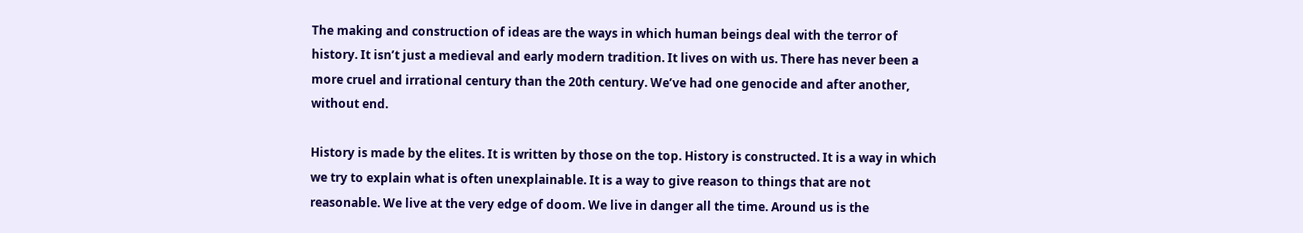The making and construction of ideas are the ways in which human beings deal with the terror of history. It isn’t just a medieval and early modern tradition. It lives on with us. There has never been a more cruel and irrational century than the 20th century. We’ve had one genocide and after another, without end.

History is made by the elites. It is written by those on the top. History is constructed. It is a way in which we try to explain what is often unexplainable. It is a way to give reason to things that are not reasonable. We live at the very edge of doom. We live in danger all the time. Around us is the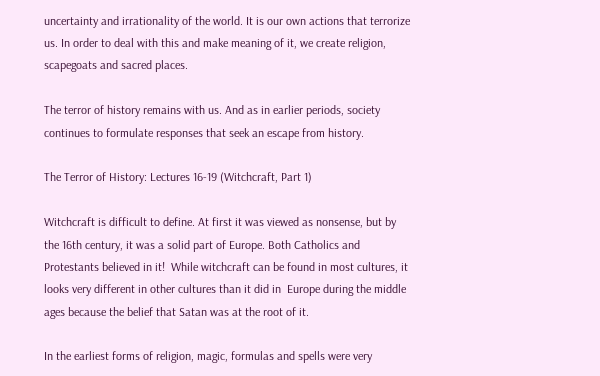uncertainty and irrationality of the world. It is our own actions that terrorize us. In order to deal with this and make meaning of it, we create religion, scapegoats and sacred places.

The terror of history remains with us. And as in earlier periods, society continues to formulate responses that seek an escape from history.

The Terror of History: Lectures 16-19 (Witchcraft, Part 1)

Witchcraft is difficult to define. At first it was viewed as nonsense, but by the 16th century, it was a solid part of Europe. Both Catholics and Protestants believed in it!  While witchcraft can be found in most cultures, it looks very different in other cultures than it did in  Europe during the middle ages because the belief that Satan was at the root of it.

In the earliest forms of religion, magic, formulas and spells were very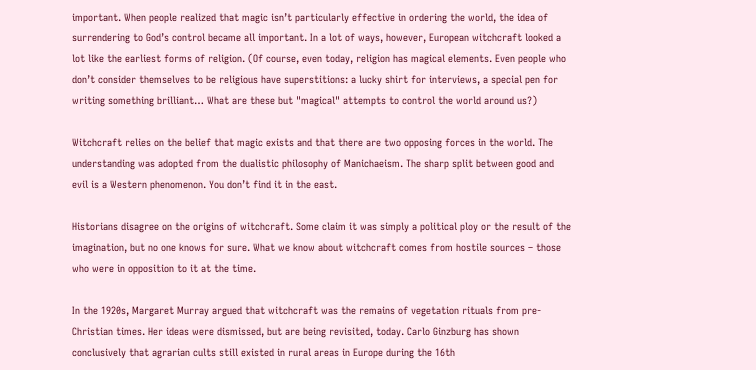important. When people realized that magic isn’t particularly effective in ordering the world, the idea of surrendering to God’s control became all important. In a lot of ways, however, European witchcraft looked a lot like the earliest forms of religion. (Of course, even today, religion has magical elements. Even people who don’t consider themselves to be religious have superstitions: a lucky shirt for interviews, a special pen for writing something brilliant… What are these but "magical" attempts to control the world around us?)

Witchcraft relies on the belief that magic exists and that there are two opposing forces in the world. The understanding was adopted from the dualistic philosophy of Manichaeism. The sharp split between good and evil is a Western phenomenon. You don’t find it in the east.

Historians disagree on the origins of witchcraft. Some claim it was simply a political ploy or the result of the imagination, but no one knows for sure. What we know about witchcraft comes from hostile sources – those who were in opposition to it at the time.

In the 1920s, Margaret Murray argued that witchcraft was the remains of vegetation rituals from pre-Christian times. Her ideas were dismissed, but are being revisited, today. Carlo Ginzburg has shown conclusively that agrarian cults still existed in rural areas in Europe during the 16th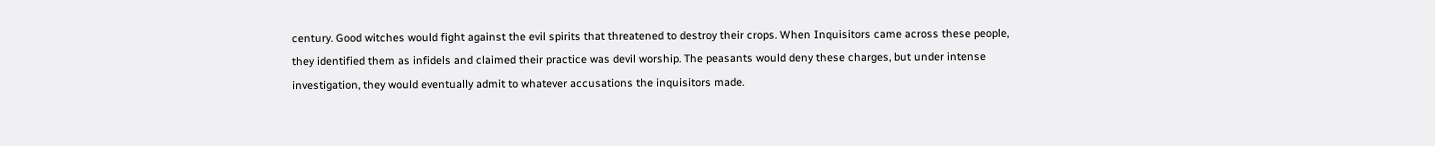century. Good witches would fight against the evil spirits that threatened to destroy their crops. When Inquisitors came across these people, they identified them as infidels and claimed their practice was devil worship. The peasants would deny these charges, but under intense investigation, they would eventually admit to whatever accusations the inquisitors made.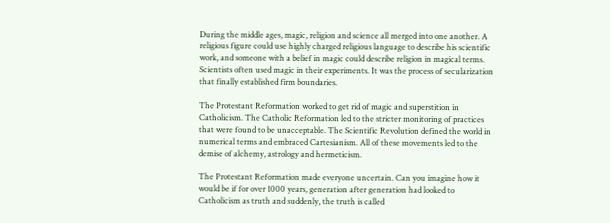During the middle ages, magic, religion and science all merged into one another. A religious figure could use highly charged religious language to describe his scientific work, and someone with a belief in magic could describe religion in magical terms. Scientists often used magic in their experiments. It was the process of secularization that finally established firm boundaries.

The Protestant Reformation worked to get rid of magic and superstition in Catholicism. The Catholic Reformation led to the stricter monitoring of practices that were found to be unacceptable. The Scientific Revolution defined the world in numerical terms and embraced Cartesianism. All of these movements led to the demise of alchemy, astrology and hermeticism.

The Protestant Reformation made everyone uncertain. Can you imagine how it would be if for over 1000 years, generation after generation had looked to Catholicism as truth and suddenly, the truth is called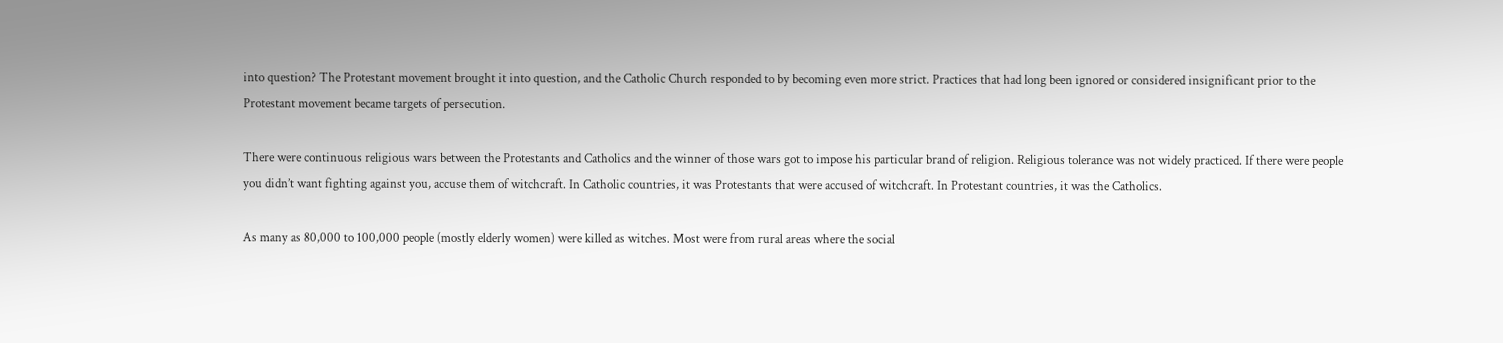into question? The Protestant movement brought it into question, and the Catholic Church responded to by becoming even more strict. Practices that had long been ignored or considered insignificant prior to the Protestant movement became targets of persecution.

There were continuous religious wars between the Protestants and Catholics and the winner of those wars got to impose his particular brand of religion. Religious tolerance was not widely practiced. If there were people you didn’t want fighting against you, accuse them of witchcraft. In Catholic countries, it was Protestants that were accused of witchcraft. In Protestant countries, it was the Catholics.

As many as 80,000 to 100,000 people (mostly elderly women) were killed as witches. Most were from rural areas where the social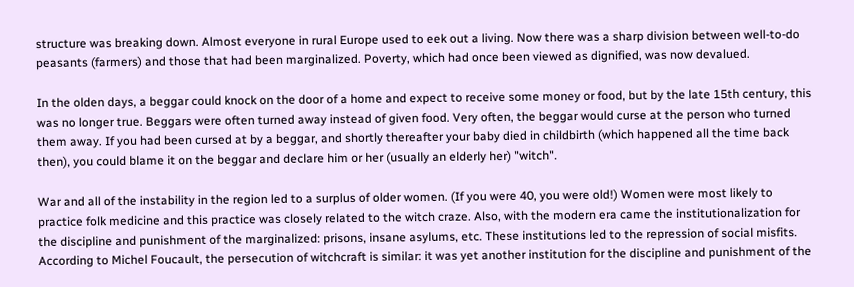structure was breaking down. Almost everyone in rural Europe used to eek out a living. Now there was a sharp division between well-to-do peasants (farmers) and those that had been marginalized. Poverty, which had once been viewed as dignified, was now devalued.

In the olden days, a beggar could knock on the door of a home and expect to receive some money or food, but by the late 15th century, this was no longer true. Beggars were often turned away instead of given food. Very often, the beggar would curse at the person who turned them away. If you had been cursed at by a beggar, and shortly thereafter your baby died in childbirth (which happened all the time back then), you could blame it on the beggar and declare him or her (usually an elderly her) "witch".

War and all of the instability in the region led to a surplus of older women. (If you were 40, you were old!) Women were most likely to practice folk medicine and this practice was closely related to the witch craze. Also, with the modern era came the institutionalization for the discipline and punishment of the marginalized: prisons, insane asylums, etc. These institutions led to the repression of social misfits. According to Michel Foucault, the persecution of witchcraft is similar: it was yet another institution for the discipline and punishment of the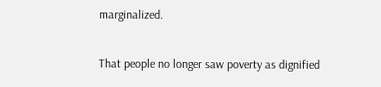marginalized.

That people no longer saw poverty as dignified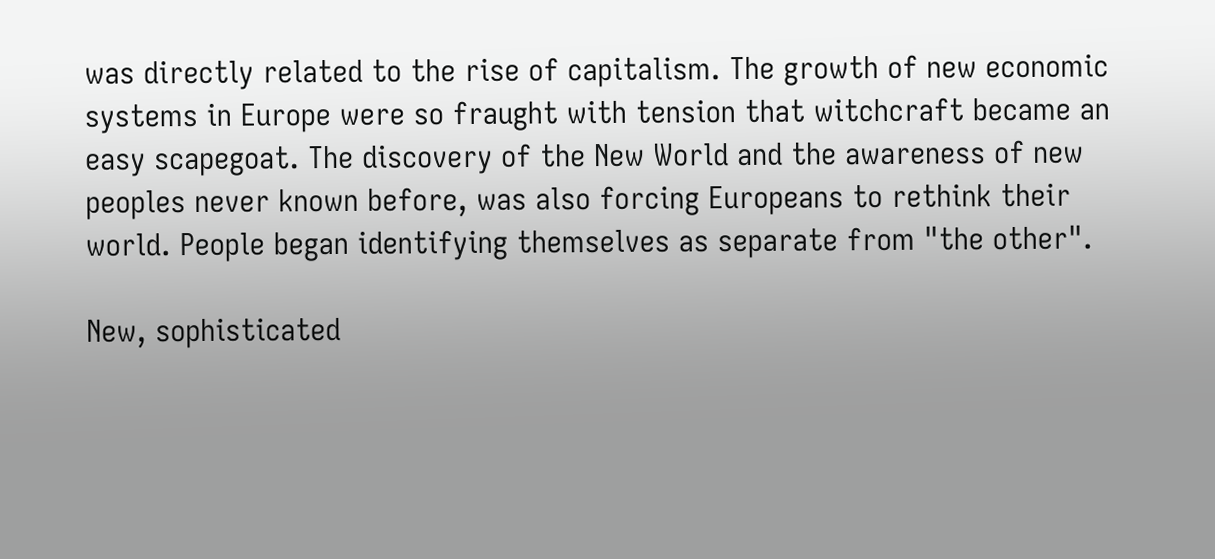was directly related to the rise of capitalism. The growth of new economic systems in Europe were so fraught with tension that witchcraft became an easy scapegoat. The discovery of the New World and the awareness of new peoples never known before, was also forcing Europeans to rethink their world. People began identifying themselves as separate from "the other".

New, sophisticated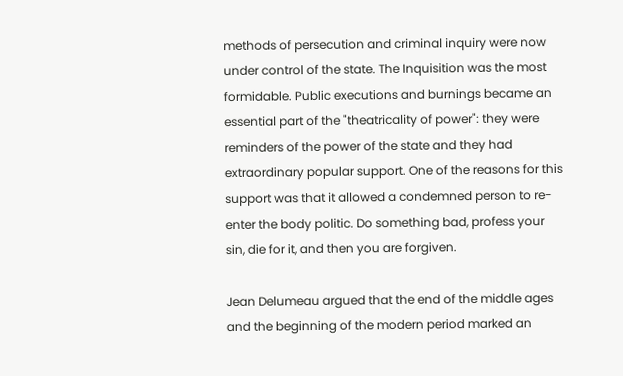methods of persecution and criminal inquiry were now under control of the state. The Inquisition was the most formidable. Public executions and burnings became an essential part of the "theatricality of power": they were reminders of the power of the state and they had extraordinary popular support. One of the reasons for this support was that it allowed a condemned person to re-enter the body politic. Do something bad, profess your sin, die for it, and then you are forgiven.

Jean Delumeau argued that the end of the middle ages and the beginning of the modern period marked an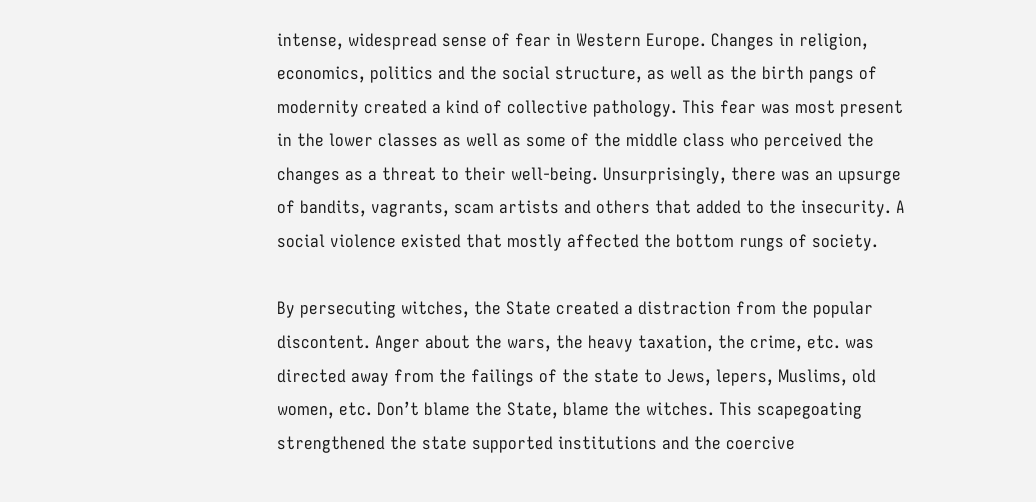intense, widespread sense of fear in Western Europe. Changes in religion, economics, politics and the social structure, as well as the birth pangs of modernity created a kind of collective pathology. This fear was most present in the lower classes as well as some of the middle class who perceived the changes as a threat to their well-being. Unsurprisingly, there was an upsurge of bandits, vagrants, scam artists and others that added to the insecurity. A social violence existed that mostly affected the bottom rungs of society.

By persecuting witches, the State created a distraction from the popular discontent. Anger about the wars, the heavy taxation, the crime, etc. was directed away from the failings of the state to Jews, lepers, Muslims, old women, etc. Don’t blame the State, blame the witches. This scapegoating strengthened the state supported institutions and the coercive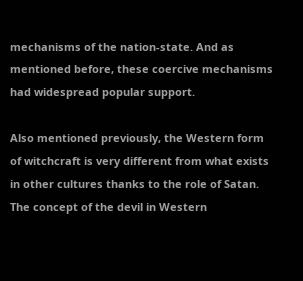mechanisms of the nation-state. And as mentioned before, these coercive mechanisms had widespread popular support.

Also mentioned previously, the Western form of witchcraft is very different from what exists in other cultures thanks to the role of Satan. The concept of the devil in Western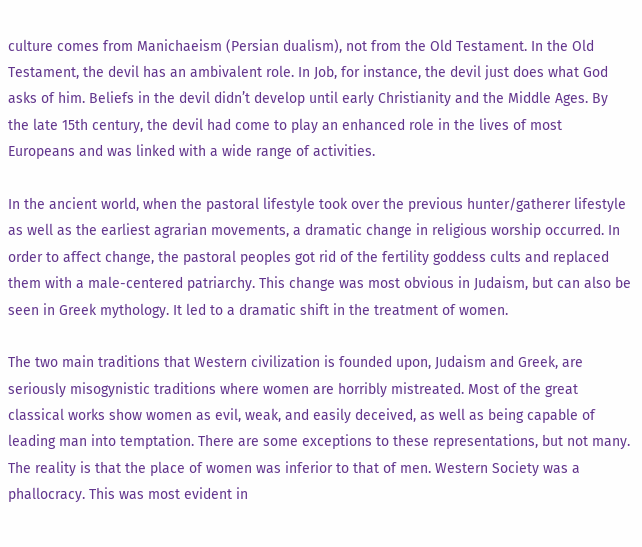culture comes from Manichaeism (Persian dualism), not from the Old Testament. In the Old Testament, the devil has an ambivalent role. In Job, for instance, the devil just does what God asks of him. Beliefs in the devil didn’t develop until early Christianity and the Middle Ages. By the late 15th century, the devil had come to play an enhanced role in the lives of most Europeans and was linked with a wide range of activities.

In the ancient world, when the pastoral lifestyle took over the previous hunter/gatherer lifestyle as well as the earliest agrarian movements, a dramatic change in religious worship occurred. In order to affect change, the pastoral peoples got rid of the fertility goddess cults and replaced them with a male-centered patriarchy. This change was most obvious in Judaism, but can also be seen in Greek mythology. It led to a dramatic shift in the treatment of women.

The two main traditions that Western civilization is founded upon, Judaism and Greek, are seriously misogynistic traditions where women are horribly mistreated. Most of the great classical works show women as evil, weak, and easily deceived, as well as being capable of leading man into temptation. There are some exceptions to these representations, but not many. The reality is that the place of women was inferior to that of men. Western Society was a phallocracy. This was most evident in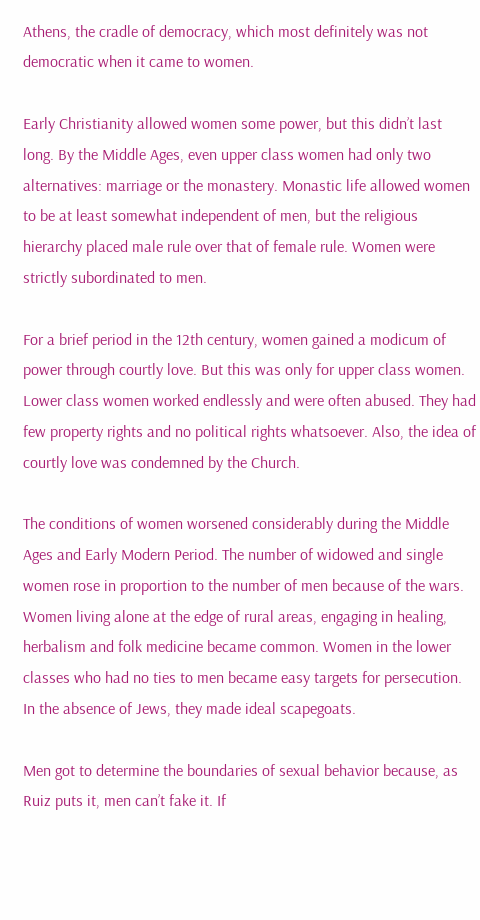Athens, the cradle of democracy, which most definitely was not democratic when it came to women.

Early Christianity allowed women some power, but this didn’t last long. By the Middle Ages, even upper class women had only two alternatives: marriage or the monastery. Monastic life allowed women to be at least somewhat independent of men, but the religious hierarchy placed male rule over that of female rule. Women were strictly subordinated to men.

For a brief period in the 12th century, women gained a modicum of power through courtly love. But this was only for upper class women. Lower class women worked endlessly and were often abused. They had few property rights and no political rights whatsoever. Also, the idea of courtly love was condemned by the Church.

The conditions of women worsened considerably during the Middle Ages and Early Modern Period. The number of widowed and single women rose in proportion to the number of men because of the wars. Women living alone at the edge of rural areas, engaging in healing, herbalism and folk medicine became common. Women in the lower classes who had no ties to men became easy targets for persecution. In the absence of Jews, they made ideal scapegoats.

Men got to determine the boundaries of sexual behavior because, as Ruiz puts it, men can’t fake it. If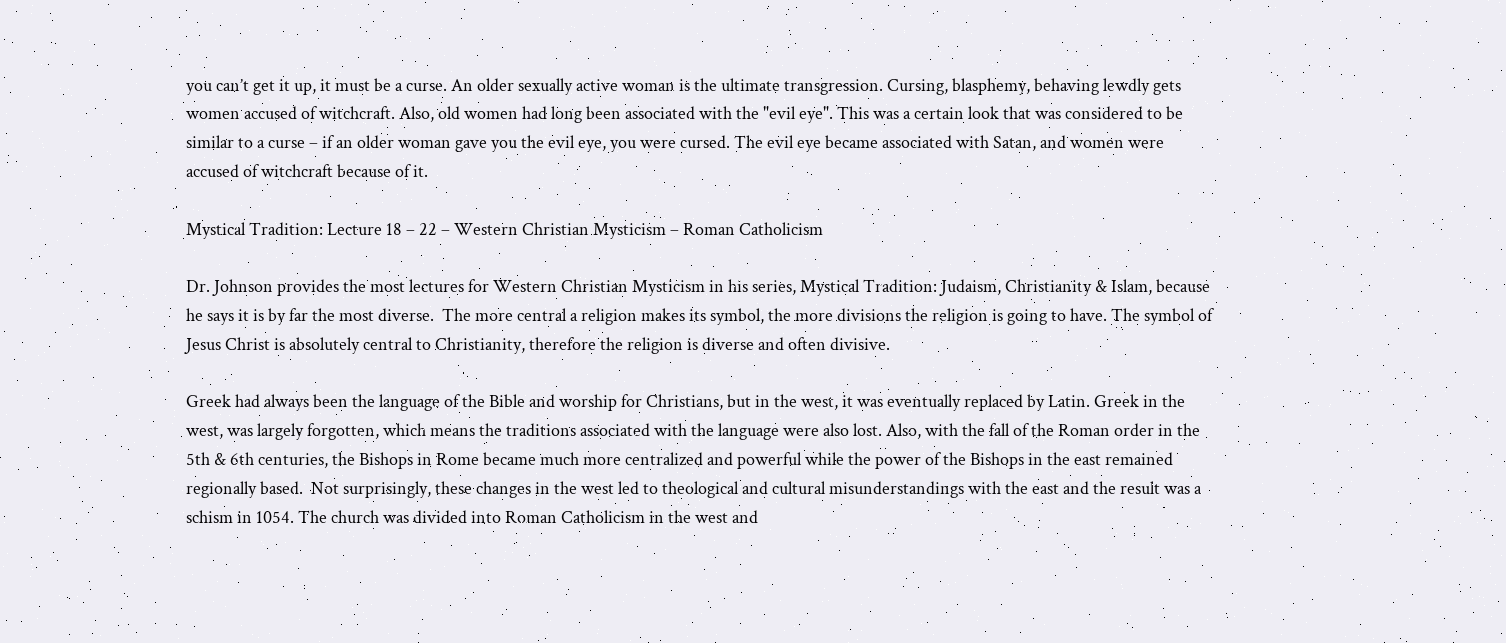you can’t get it up, it must be a curse. An older sexually active woman is the ultimate transgression. Cursing, blasphemy, behaving lewdly gets women accused of witchcraft. Also, old women had long been associated with the "evil eye". This was a certain look that was considered to be similar to a curse – if an older woman gave you the evil eye, you were cursed. The evil eye became associated with Satan, and women were accused of witchcraft because of it.

Mystical Tradition: Lecture 18 – 22 – Western Christian Mysticism – Roman Catholicism

Dr. Johnson provides the most lectures for Western Christian Mysticism in his series, Mystical Tradition: Judaism, Christianity & Islam, because he says it is by far the most diverse.  The more central a religion makes its symbol, the more divisions the religion is going to have. The symbol of Jesus Christ is absolutely central to Christianity, therefore the religion is diverse and often divisive.

Greek had always been the language of the Bible and worship for Christians, but in the west, it was eventually replaced by Latin. Greek in the west, was largely forgotten, which means the traditions associated with the language were also lost. Also, with the fall of the Roman order in the 5th & 6th centuries, the Bishops in Rome became much more centralized and powerful while the power of the Bishops in the east remained regionally based.  Not surprisingly, these changes in the west led to theological and cultural misunderstandings with the east and the result was a schism in 1054. The church was divided into Roman Catholicism in the west and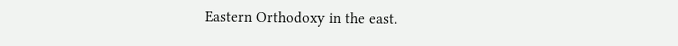Eastern Orthodoxy in the east.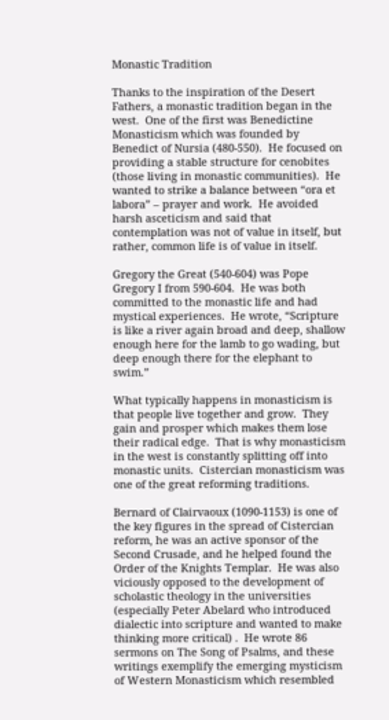Monastic Tradition

Thanks to the inspiration of the Desert Fathers, a monastic tradition began in the west.  One of the first was Benedictine Monasticism which was founded by Benedict of Nursia (480-550).  He focused on providing a stable structure for cenobites (those living in monastic communities).  He wanted to strike a balance between “ora et labora” – prayer and work.  He avoided harsh asceticism and said that contemplation was not of value in itself, but rather, common life is of value in itself.

Gregory the Great (540-604) was Pope Gregory I from 590-604.  He was both committed to the monastic life and had mystical experiences.  He wrote, “Scripture is like a river again broad and deep, shallow enough here for the lamb to go wading, but deep enough there for the elephant to swim.”

What typically happens in monasticism is that people live together and grow.  They gain and prosper which makes them lose their radical edge.  That is why monasticism in the west is constantly splitting off into monastic units.  Cistercian monasticism was one of the great reforming traditions.

Bernard of Clairvaoux (1090-1153) is one of the key figures in the spread of Cistercian reform, he was an active sponsor of the Second Crusade, and he helped found the Order of the Knights Templar.  He was also viciously opposed to the development of scholastic theology in the universities (especially Peter Abelard who introduced dialectic into scripture and wanted to make thinking more critical) .  He wrote 86 sermons on The Song of Psalms, and these writings exemplify the emerging mysticism of Western Monasticism which resembled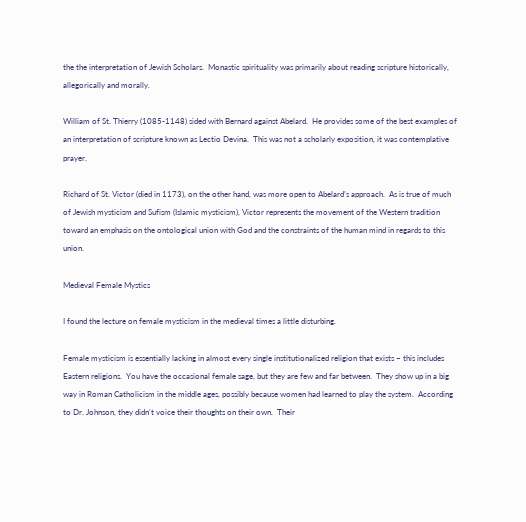the the interpretation of Jewish Scholars.  Monastic spirituality was primarily about reading scripture historically, allegorically and morally.

William of St. Thierry (1085-1148) sided with Bernard against Abelard.  He provides some of the best examples of an interpretation of scripture known as Lectio Devina.  This was not a scholarly exposition, it was contemplative prayer.

Richard of St. Victor (died in 1173), on the other hand, was more open to Abelard’s approach.  As is true of much of Jewish mysticism and Sufism (Islamic mysticism), Victor represents the movement of the Western tradition toward an emphasis on the ontological union with God and the constraints of the human mind in regards to this union.

Medieval Female Mystics

I found the lecture on female mysticism in the medieval times a little disturbing.

Female mysticism is essentially lacking in almost every single institutionalized religion that exists – this includes Eastern religions.  You have the occasional female sage, but they are few and far between.  They show up in a big way in Roman Catholicism in the middle ages, possibly because women had learned to play the system.  According to Dr. Johnson, they didn’t voice their thoughts on their own.  Their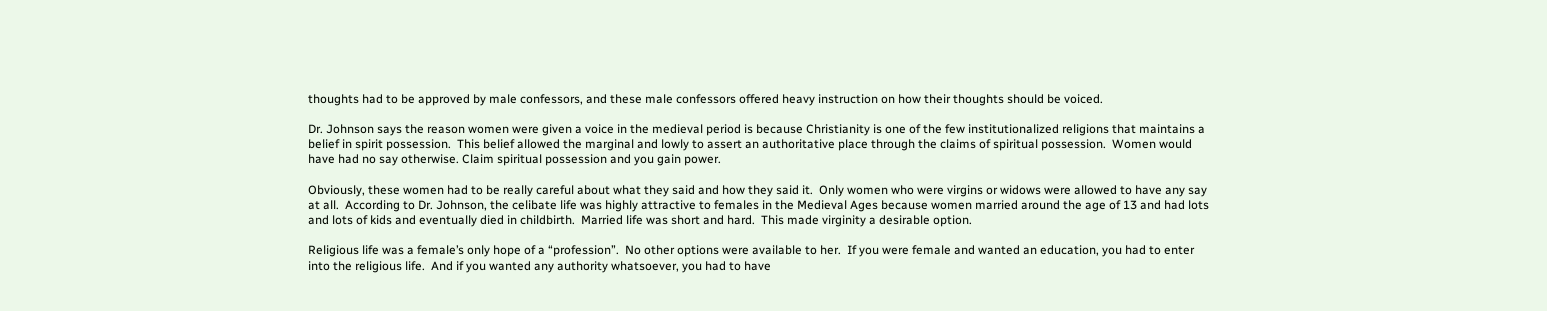thoughts had to be approved by male confessors, and these male confessors offered heavy instruction on how their thoughts should be voiced.

Dr. Johnson says the reason women were given a voice in the medieval period is because Christianity is one of the few institutionalized religions that maintains a belief in spirit possession.  This belief allowed the marginal and lowly to assert an authoritative place through the claims of spiritual possession.  Women would have had no say otherwise. Claim spiritual possession and you gain power.

Obviously, these women had to be really careful about what they said and how they said it.  Only women who were virgins or widows were allowed to have any say at all.  According to Dr. Johnson, the celibate life was highly attractive to females in the Medieval Ages because women married around the age of 13 and had lots and lots of kids and eventually died in childbirth.  Married life was short and hard.  This made virginity a desirable option.

Religious life was a female’s only hope of a “profession”.  No other options were available to her.  If you were female and wanted an education, you had to enter into the religious life.  And if you wanted any authority whatsoever, you had to have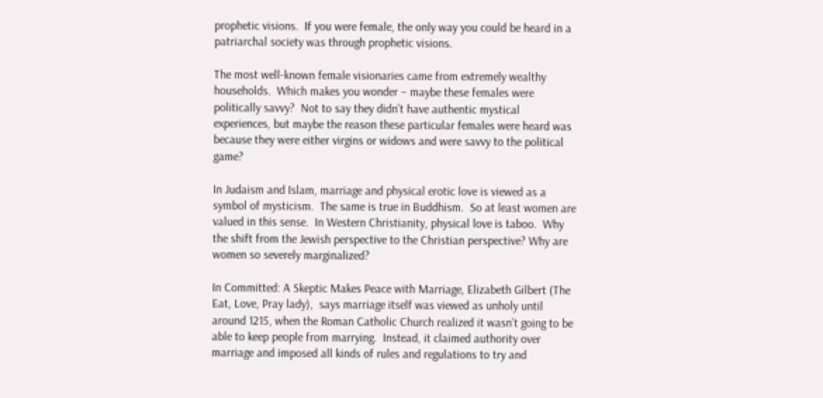prophetic visions.  If you were female, the only way you could be heard in a patriarchal society was through prophetic visions.

The most well-known female visionaries came from extremely wealthy households.  Which makes you wonder – maybe these females were politically savvy?  Not to say they didn’t have authentic mystical experiences, but maybe the reason these particular females were heard was because they were either virgins or widows and were savvy to the political game?

In Judaism and Islam, marriage and physical erotic love is viewed as a symbol of mysticism.  The same is true in Buddhism.  So at least women are valued in this sense.  In Western Christianity, physical love is taboo.  Why the shift from the Jewish perspective to the Christian perspective? Why are women so severely marginalized?

In Committed: A Skeptic Makes Peace with Marriage, Elizabeth Gilbert (The Eat, Love, Pray lady),  says marriage itself was viewed as unholy until around 1215, when the Roman Catholic Church realized it wasn’t going to be able to keep people from marrying.  Instead, it claimed authority over marriage and imposed all kinds of rules and regulations to try and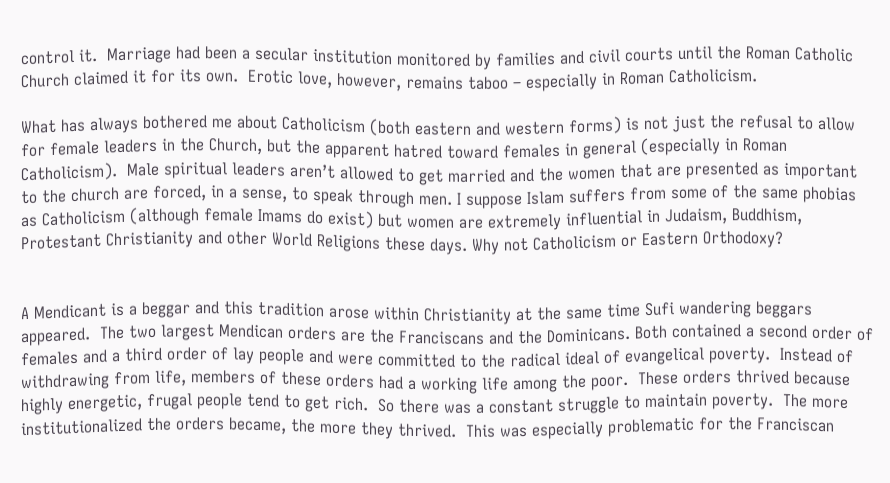control it.  Marriage had been a secular institution monitored by families and civil courts until the Roman Catholic Church claimed it for its own.  Erotic love, however, remains taboo – especially in Roman Catholicism.

What has always bothered me about Catholicism (both eastern and western forms) is not just the refusal to allow for female leaders in the Church, but the apparent hatred toward females in general (especially in Roman Catholicism).  Male spiritual leaders aren’t allowed to get married and the women that are presented as important to the church are forced, in a sense, to speak through men. I suppose Islam suffers from some of the same phobias as Catholicism (although female Imams do exist) but women are extremely influential in Judaism, Buddhism, Protestant Christianity and other World Religions these days. Why not Catholicism or Eastern Orthodoxy?


A Mendicant is a beggar and this tradition arose within Christianity at the same time Sufi wandering beggars appeared.  The two largest Mendican orders are the Franciscans and the Dominicans. Both contained a second order of females and a third order of lay people and were committed to the radical ideal of evangelical poverty.  Instead of withdrawing from life, members of these orders had a working life among the poor.  These orders thrived because highly energetic, frugal people tend to get rich.  So there was a constant struggle to maintain poverty.  The more institutionalized the orders became, the more they thrived.  This was especially problematic for the Franciscan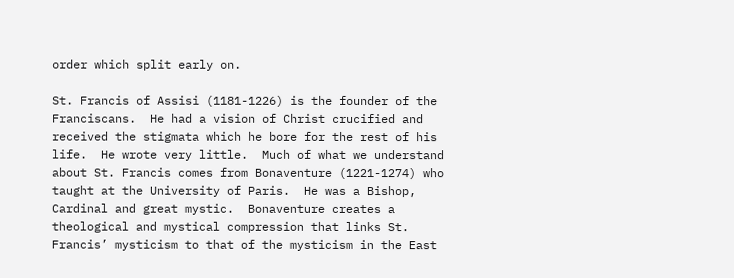order which split early on.

St. Francis of Assisi (1181-1226) is the founder of the Franciscans.  He had a vision of Christ crucified and received the stigmata which he bore for the rest of his life.  He wrote very little.  Much of what we understand about St. Francis comes from Bonaventure (1221-1274) who taught at the University of Paris.  He was a Bishop, Cardinal and great mystic.  Bonaventure creates a theological and mystical compression that links St. Francis’ mysticism to that of the mysticism in the East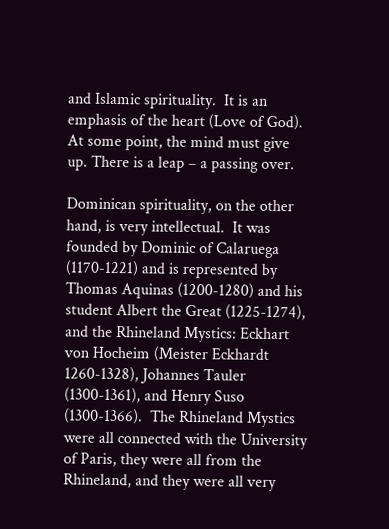and Islamic spirituality.  It is an emphasis of the heart (Love of God).  At some point, the mind must give up. There is a leap – a passing over.

Dominican spirituality, on the other hand, is very intellectual.  It was founded by Dominic of Calaruega (1170-1221) and is represented by Thomas Aquinas (1200-1280) and his student Albert the Great (1225-1274), and the Rhineland Mystics: Eckhart von Hocheim (Meister Eckhardt 1260-1328), Johannes Tauler (1300-1361), and Henry Suso (1300-1366).  The Rhineland Mystics were all connected with the University of Paris, they were all from the Rhineland, and they were all very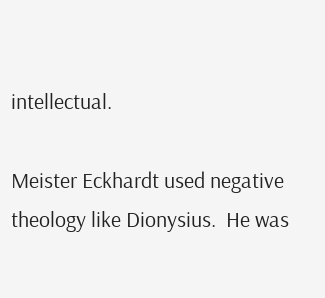intellectual.

Meister Eckhardt used negative theology like Dionysius.  He was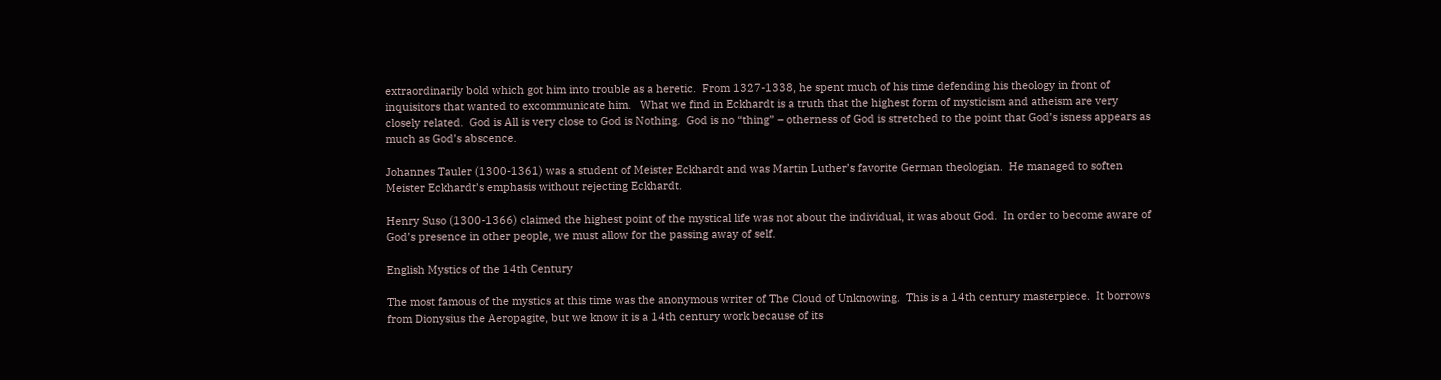extraordinarily bold which got him into trouble as a heretic.  From 1327-1338, he spent much of his time defending his theology in front of inquisitors that wanted to excommunicate him.   What we find in Eckhardt is a truth that the highest form of mysticism and atheism are very closely related.  God is All is very close to God is Nothing.  God is no “thing” – otherness of God is stretched to the point that God’s isness appears as much as God’s abscence.

Johannes Tauler (1300-1361) was a student of Meister Eckhardt and was Martin Luther’s favorite German theologian.  He managed to soften Meister Eckhardt’s emphasis without rejecting Eckhardt.

Henry Suso (1300-1366) claimed the highest point of the mystical life was not about the individual, it was about God.  In order to become aware of God’s presence in other people, we must allow for the passing away of self.

English Mystics of the 14th Century

The most famous of the mystics at this time was the anonymous writer of The Cloud of Unknowing.  This is a 14th century masterpiece.  It borrows from Dionysius the Aeropagite, but we know it is a 14th century work because of its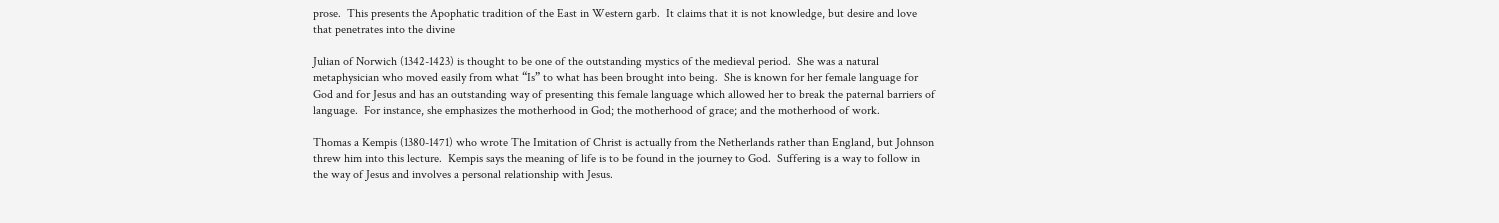prose.  This presents the Apophatic tradition of the East in Western garb.  It claims that it is not knowledge, but desire and love that penetrates into the divine

Julian of Norwich (1342-1423) is thought to be one of the outstanding mystics of the medieval period.  She was a natural metaphysician who moved easily from what “Is” to what has been brought into being.  She is known for her female language for God and for Jesus and has an outstanding way of presenting this female language which allowed her to break the paternal barriers of language.  For instance, she emphasizes the motherhood in God; the motherhood of grace; and the motherhood of work.

Thomas a Kempis (1380-1471) who wrote The Imitation of Christ is actually from the Netherlands rather than England, but Johnson threw him into this lecture.  Kempis says the meaning of life is to be found in the journey to God.  Suffering is a way to follow in the way of Jesus and involves a personal relationship with Jesus.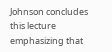Johnson concludes this lecture emphasizing that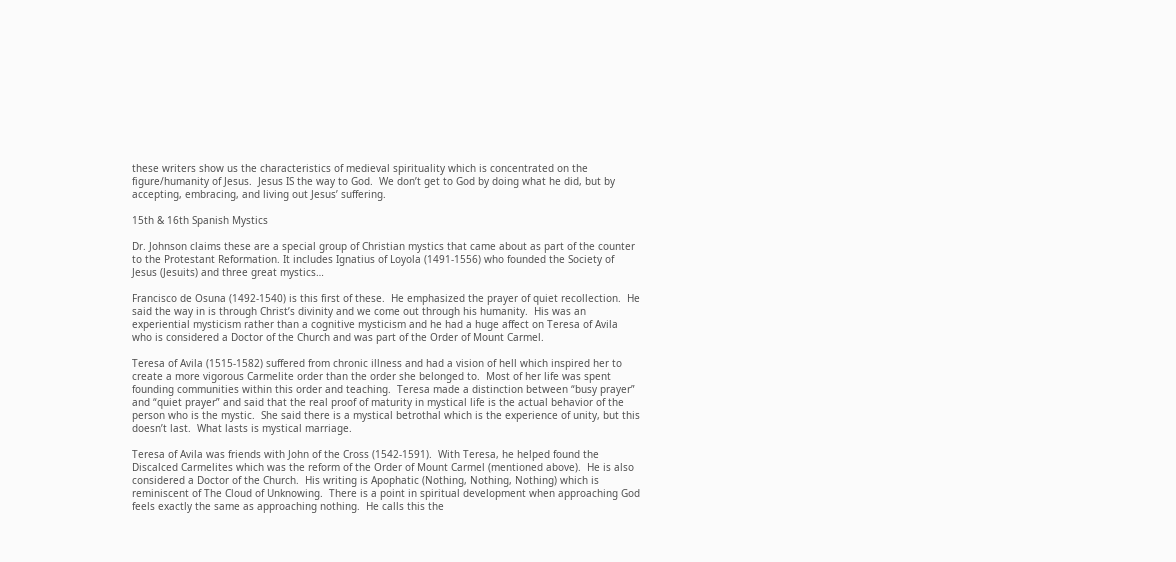these writers show us the characteristics of medieval spirituality which is concentrated on the figure/humanity of Jesus.  Jesus IS the way to God.  We don’t get to God by doing what he did, but by accepting, embracing, and living out Jesus’ suffering.

15th & 16th Spanish Mystics

Dr. Johnson claims these are a special group of Christian mystics that came about as part of the counter to the Protestant Reformation. It includes Ignatius of Loyola (1491-1556) who founded the Society of Jesus (Jesuits) and three great mystics…

Francisco de Osuna (1492-1540) is this first of these.  He emphasized the prayer of quiet recollection.  He said the way in is through Christ’s divinity and we come out through his humanity.  His was an experiential mysticism rather than a cognitive mysticism and he had a huge affect on Teresa of Avila who is considered a Doctor of the Church and was part of the Order of Mount Carmel.

Teresa of Avila (1515-1582) suffered from chronic illness and had a vision of hell which inspired her to create a more vigorous Carmelite order than the order she belonged to.  Most of her life was spent founding communities within this order and teaching.  Teresa made a distinction between “busy prayer” and “quiet prayer” and said that the real proof of maturity in mystical life is the actual behavior of the person who is the mystic.  She said there is a mystical betrothal which is the experience of unity, but this doesn’t last.  What lasts is mystical marriage.

Teresa of Avila was friends with John of the Cross (1542-1591).  With Teresa, he helped found the Discalced Carmelites which was the reform of the Order of Mount Carmel (mentioned above).  He is also considered a Doctor of the Church.  His writing is Apophatic (Nothing, Nothing, Nothing) which is reminiscent of The Cloud of Unknowing.  There is a point in spiritual development when approaching God feels exactly the same as approaching nothing.  He calls this the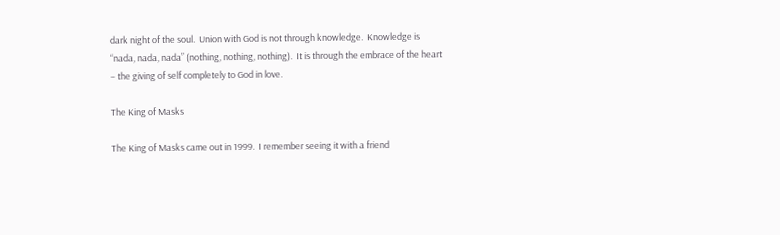dark night of the soul.  Union with God is not through knowledge.  Knowledge is “nada, nada, nada” (nothing, nothing, nothing).  It is through the embrace of the heart – the giving of self completely to God in love.

The King of Masks

The King of Masks came out in 1999.  I remember seeing it with a friend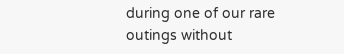during one of our rare outings without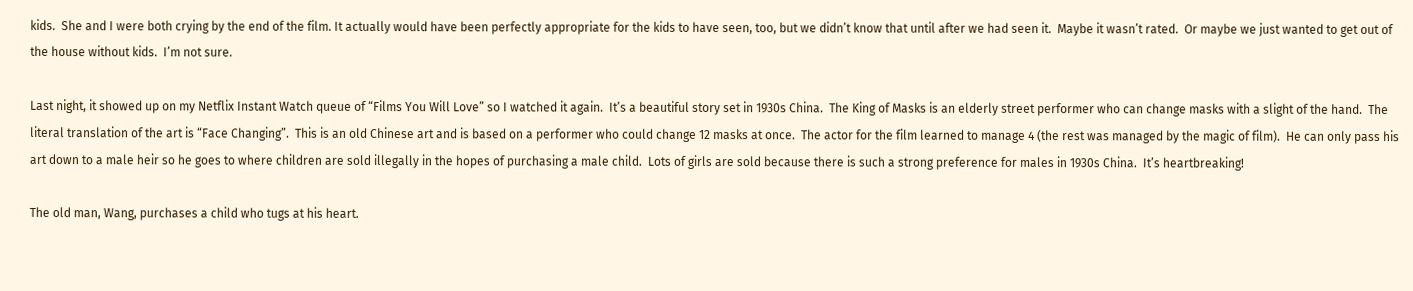kids.  She and I were both crying by the end of the film. It actually would have been perfectly appropriate for the kids to have seen, too, but we didn’t know that until after we had seen it.  Maybe it wasn’t rated.  Or maybe we just wanted to get out of the house without kids.  I’m not sure.

Last night, it showed up on my Netflix Instant Watch queue of “Films You Will Love” so I watched it again.  It’s a beautiful story set in 1930s China.  The King of Masks is an elderly street performer who can change masks with a slight of the hand.  The literal translation of the art is “Face Changing”.  This is an old Chinese art and is based on a performer who could change 12 masks at once.  The actor for the film learned to manage 4 (the rest was managed by the magic of film).  He can only pass his art down to a male heir so he goes to where children are sold illegally in the hopes of purchasing a male child.  Lots of girls are sold because there is such a strong preference for males in 1930s China.  It’s heartbreaking!

The old man, Wang, purchases a child who tugs at his heart.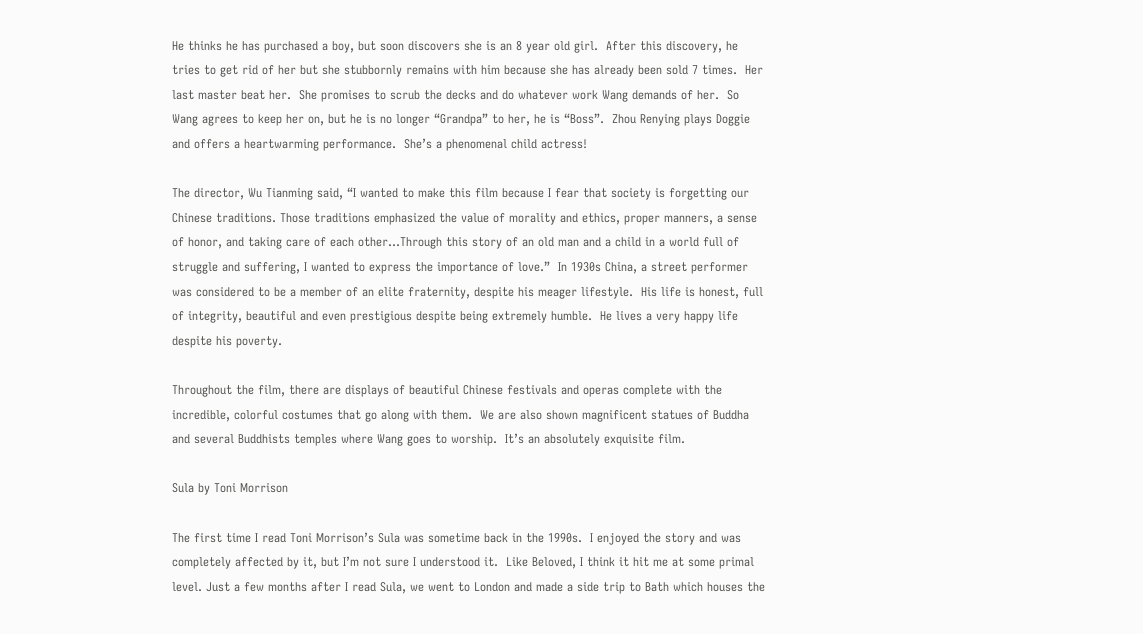He thinks he has purchased a boy, but soon discovers she is an 8 year old girl.  After this discovery, he tries to get rid of her but she stubbornly remains with him because she has already been sold 7 times.  Her last master beat her.  She promises to scrub the decks and do whatever work Wang demands of her.  So Wang agrees to keep her on, but he is no longer “Grandpa” to her, he is “Boss”.  Zhou Renying plays Doggie and offers a heartwarming performance.  She’s a phenomenal child actress!

The director, Wu Tianming said, “I wanted to make this film because I fear that society is forgetting our Chinese traditions. Those traditions emphasized the value of morality and ethics, proper manners, a sense of honor, and taking care of each other…Through this story of an old man and a child in a world full of struggle and suffering, I wanted to express the importance of love.”  In 1930s China, a street performer was considered to be a member of an elite fraternity, despite his meager lifestyle.  His life is honest, full of integrity, beautiful and even prestigious despite being extremely humble.  He lives a very happy life despite his poverty.

Throughout the film, there are displays of beautiful Chinese festivals and operas complete with the incredible, colorful costumes that go along with them.  We are also shown magnificent statues of Buddha and several Buddhists temples where Wang goes to worship.  It’s an absolutely exquisite film.

Sula by Toni Morrison

The first time I read Toni Morrison’s Sula was sometime back in the 1990s.  I enjoyed the story and was completely affected by it, but I’m not sure I understood it.  Like Beloved, I think it hit me at some primal level. Just a few months after I read Sula, we went to London and made a side trip to Bath which houses the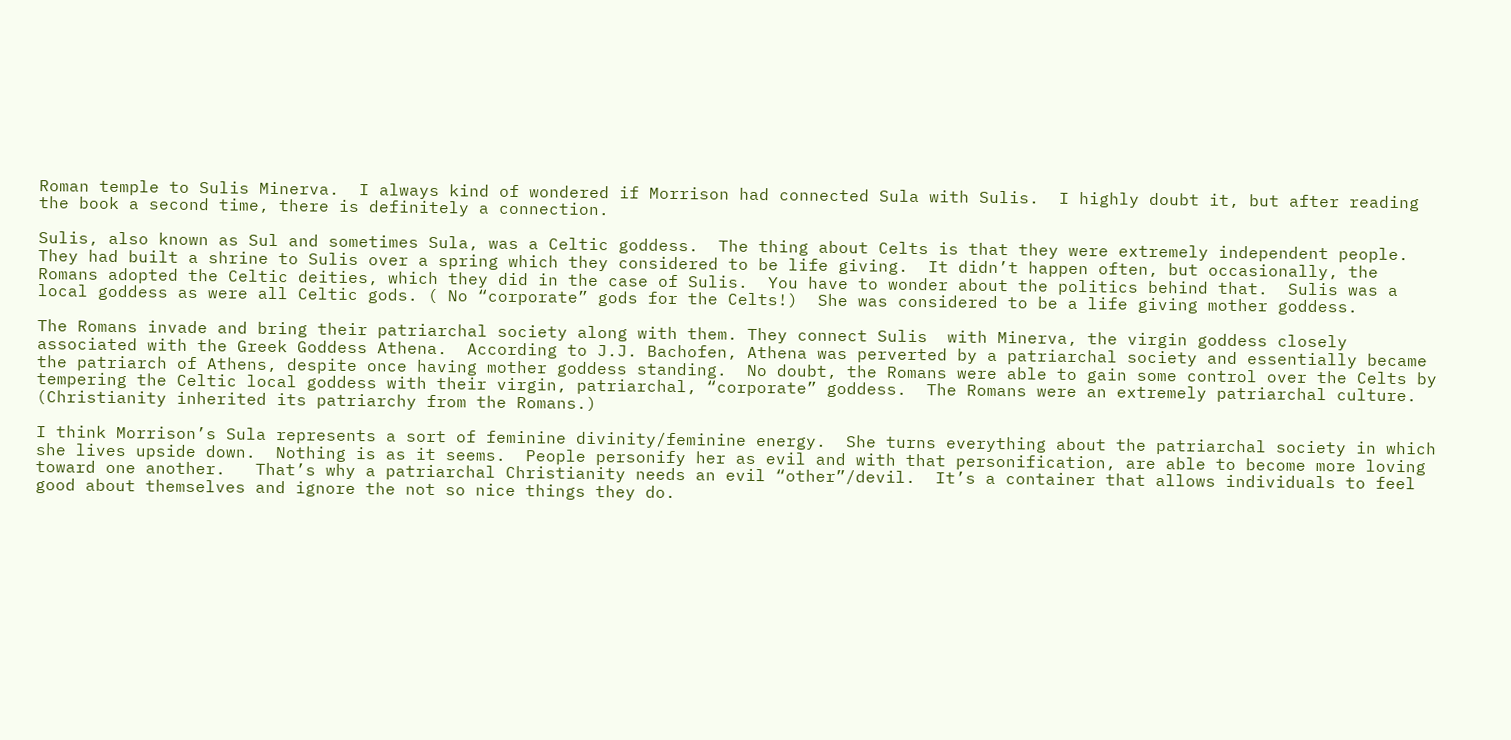Roman temple to Sulis Minerva.  I always kind of wondered if Morrison had connected Sula with Sulis.  I highly doubt it, but after reading the book a second time, there is definitely a connection.

Sulis, also known as Sul and sometimes Sula, was a Celtic goddess.  The thing about Celts is that they were extremely independent people.  They had built a shrine to Sulis over a spring which they considered to be life giving.  It didn’t happen often, but occasionally, the Romans adopted the Celtic deities, which they did in the case of Sulis.  You have to wonder about the politics behind that.  Sulis was a local goddess as were all Celtic gods. ( No “corporate” gods for the Celts!)  She was considered to be a life giving mother goddess.

The Romans invade and bring their patriarchal society along with them. They connect Sulis  with Minerva, the virgin goddess closely associated with the Greek Goddess Athena.  According to J.J. Bachofen, Athena was perverted by a patriarchal society and essentially became the patriarch of Athens, despite once having mother goddess standing.  No doubt, the Romans were able to gain some control over the Celts by tempering the Celtic local goddess with their virgin, patriarchal, “corporate” goddess.  The Romans were an extremely patriarchal culture.  (Christianity inherited its patriarchy from the Romans.)

I think Morrison’s Sula represents a sort of feminine divinity/feminine energy.  She turns everything about the patriarchal society in which she lives upside down.  Nothing is as it seems.  People personify her as evil and with that personification, are able to become more loving toward one another.   That’s why a patriarchal Christianity needs an evil “other”/devil.  It’s a container that allows individuals to feel good about themselves and ignore the not so nice things they do.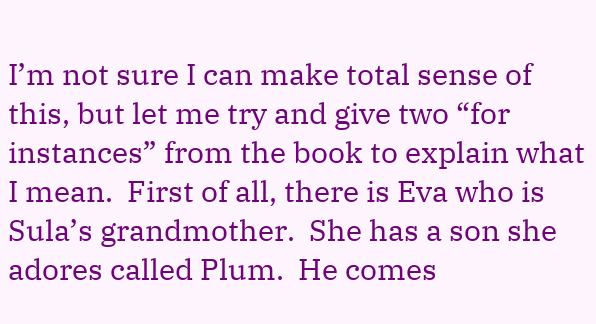I’m not sure I can make total sense of this, but let me try and give two “for instances” from the book to explain what I mean.  First of all, there is Eva who is Sula’s grandmother.  She has a son she adores called Plum.  He comes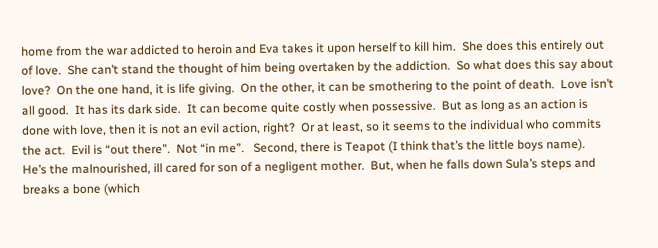home from the war addicted to heroin and Eva takes it upon herself to kill him.  She does this entirely out of love.  She can’t stand the thought of him being overtaken by the addiction.  So what does this say about love?  On the one hand, it is life giving.  On the other, it can be smothering to the point of death.  Love isn’t all good.  It has its dark side.  It can become quite costly when possessive.  But as long as an action is done with love, then it is not an evil action, right?  Or at least, so it seems to the individual who commits the act.  Evil is “out there”.  Not “in me”.   Second, there is Teapot (I think that’s the little boys name).  He’s the malnourished, ill cared for son of a negligent mother.  But, when he falls down Sula’s steps and breaks a bone (which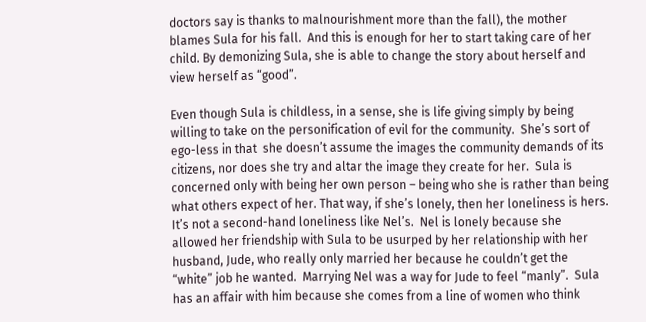doctors say is thanks to malnourishment more than the fall), the mother blames Sula for his fall.  And this is enough for her to start taking care of her child. By demonizing Sula, she is able to change the story about herself and view herself as “good”.

Even though Sula is childless, in a sense, she is life giving simply by being willing to take on the personification of evil for the community.  She’s sort of ego-less in that  she doesn’t assume the images the community demands of its citizens, nor does she try and altar the image they create for her.  Sula is concerned only with being her own person – being who she is rather than being what others expect of her. That way, if she’s lonely, then her loneliness is hers.  It’s not a second-hand loneliness like Nel’s.  Nel is lonely because she allowed her friendship with Sula to be usurped by her relationship with her husband, Jude, who really only married her because he couldn’t get the “white” job he wanted.  Marrying Nel was a way for Jude to feel “manly”.  Sula has an affair with him because she comes from a line of women who think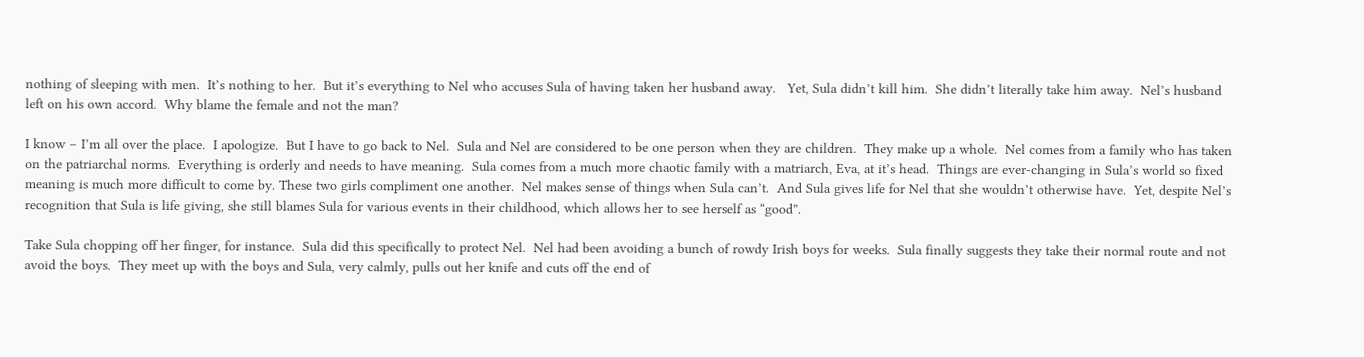nothing of sleeping with men.  It’s nothing to her.  But it’s everything to Nel who accuses Sula of having taken her husband away.   Yet, Sula didn’t kill him.  She didn’t literally take him away.  Nel’s husband left on his own accord.  Why blame the female and not the man?

I know – I’m all over the place.  I apologize.  But I have to go back to Nel.  Sula and Nel are considered to be one person when they are children.  They make up a whole.  Nel comes from a family who has taken on the patriarchal norms.  Everything is orderly and needs to have meaning.  Sula comes from a much more chaotic family with a matriarch, Eva, at it’s head.  Things are ever-changing in Sula’s world so fixed meaning is much more difficult to come by. These two girls compliment one another.  Nel makes sense of things when Sula can’t.  And Sula gives life for Nel that she wouldn’t otherwise have.  Yet, despite Nel’s recognition that Sula is life giving, she still blames Sula for various events in their childhood, which allows her to see herself as “good”.

Take Sula chopping off her finger, for instance.  Sula did this specifically to protect Nel.  Nel had been avoiding a bunch of rowdy Irish boys for weeks.  Sula finally suggests they take their normal route and not avoid the boys.  They meet up with the boys and Sula, very calmly, pulls out her knife and cuts off the end of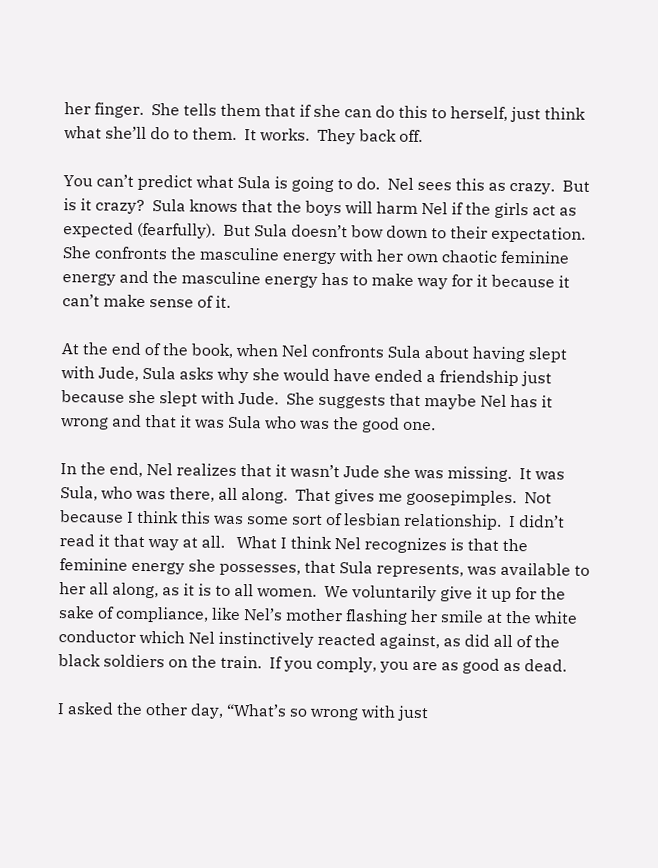her finger.  She tells them that if she can do this to herself, just think what she’ll do to them.  It works.  They back off.

You can’t predict what Sula is going to do.  Nel sees this as crazy.  But is it crazy?  Sula knows that the boys will harm Nel if the girls act as expected (fearfully).  But Sula doesn’t bow down to their expectation.  She confronts the masculine energy with her own chaotic feminine energy and the masculine energy has to make way for it because it can’t make sense of it.

At the end of the book, when Nel confronts Sula about having slept with Jude, Sula asks why she would have ended a friendship just because she slept with Jude.  She suggests that maybe Nel has it wrong and that it was Sula who was the good one.

In the end, Nel realizes that it wasn’t Jude she was missing.  It was Sula, who was there, all along.  That gives me goosepimples.  Not because I think this was some sort of lesbian relationship.  I didn’t read it that way at all.   What I think Nel recognizes is that the feminine energy she possesses, that Sula represents, was available to her all along, as it is to all women.  We voluntarily give it up for the sake of compliance, like Nel’s mother flashing her smile at the white conductor which Nel instinctively reacted against, as did all of the black soldiers on the train.  If you comply, you are as good as dead.

I asked the other day, “What’s so wrong with just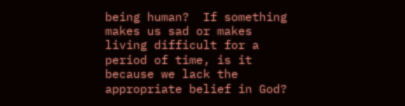being human?  If something makes us sad or makes living difficult for a period of time, is it because we lack the appropriate belief in God?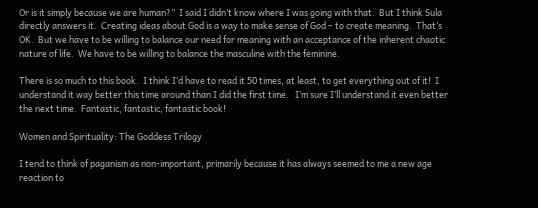Or is it simply because we are human?”  I said I didn’t know where I was going with that.  But I think Sula directly answers it.  Creating ideas about God is a way to make sense of God – to create meaning.  That’s OK.  But we have to be willing to balance our need for meaning with an acceptance of the inherent chaotic nature of life.  We have to be willing to balance the masculine with the feminine.

There is so much to this book.  I think I’d have to read it 50 times, at least, to get everything out of it!  I understand it way better this time around than I did the first time.   I’m sure I’ll understand it even better the next time.  Fantastic, fantastic, fantastic book!

Women and Spirituality: The Goddess Trilogy

I tend to think of paganism as non-important, primarily because it has always seemed to me a new age reaction to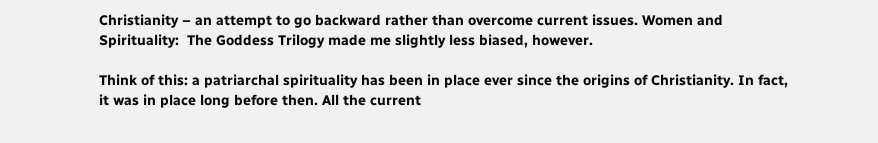Christianity – an attempt to go backward rather than overcome current issues. Women and Spirituality:  The Goddess Trilogy made me slightly less biased, however.

Think of this: a patriarchal spirituality has been in place ever since the origins of Christianity. In fact, it was in place long before then. All the current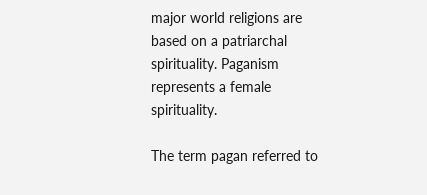major world religions are based on a patriarchal spirituality. Paganism represents a female spirituality.

The term pagan referred to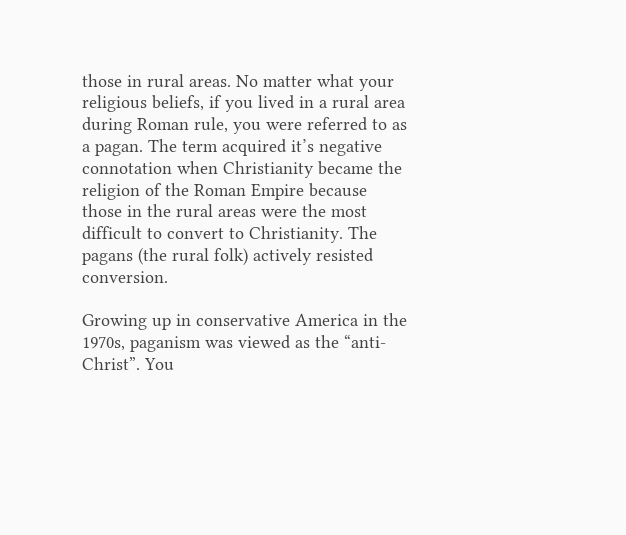those in rural areas. No matter what your religious beliefs, if you lived in a rural area during Roman rule, you were referred to as a pagan. The term acquired it’s negative connotation when Christianity became the religion of the Roman Empire because those in the rural areas were the most difficult to convert to Christianity. The pagans (the rural folk) actively resisted conversion.

Growing up in conservative America in the 1970s, paganism was viewed as the “anti-Christ”. You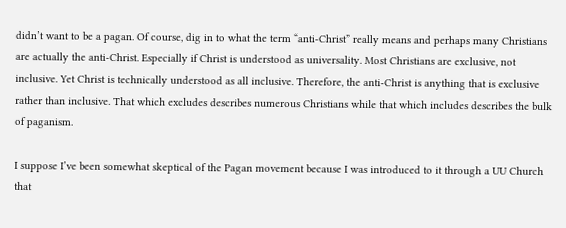didn’t want to be a pagan. Of course, dig in to what the term “anti-Christ” really means and perhaps many Christians are actually the anti-Christ. Especially if Christ is understood as universality. Most Christians are exclusive, not inclusive. Yet Christ is technically understood as all inclusive. Therefore, the anti-Christ is anything that is exclusive rather than inclusive. That which excludes describes numerous Christians while that which includes describes the bulk of paganism.

I suppose I’ve been somewhat skeptical of the Pagan movement because I was introduced to it through a UU Church that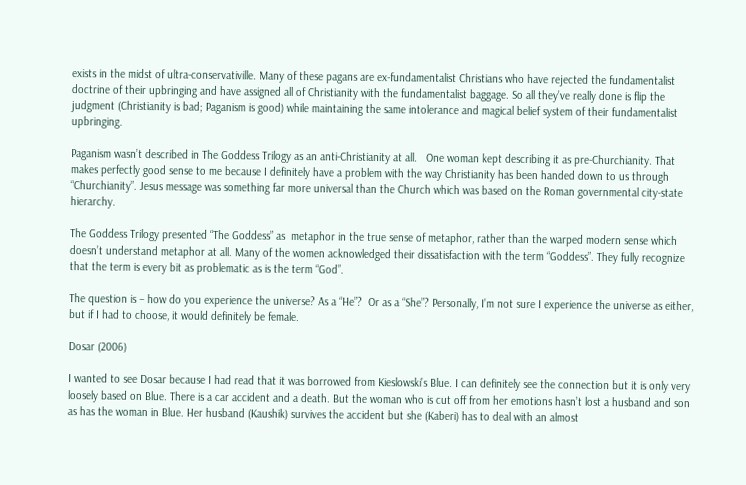exists in the midst of ultra-conservativille. Many of these pagans are ex-fundamentalist Christians who have rejected the fundamentalist doctrine of their upbringing and have assigned all of Christianity with the fundamentalist baggage. So all they’ve really done is flip the judgment (Christianity is bad; Paganism is good) while maintaining the same intolerance and magical belief system of their fundamentalist upbringing.

Paganism wasn’t described in The Goddess Trilogy as an anti-Christianity at all.   One woman kept describing it as pre-Churchianity. That makes perfectly good sense to me because I definitely have a problem with the way Christianity has been handed down to us through “Churchianity”. Jesus message was something far more universal than the Church which was based on the Roman governmental city-state hierarchy.

The Goddess Trilogy presented “The Goddess” as  metaphor in the true sense of metaphor, rather than the warped modern sense which doesn’t understand metaphor at all. Many of the women acknowledged their dissatisfaction with the term “Goddess”. They fully recognize that the term is every bit as problematic as is the term “God”.

The question is – how do you experience the universe? As a “He”?  Or as a “She”? Personally, I’m not sure I experience the universe as either, but if I had to choose, it would definitely be female.

Dosar (2006)

I wanted to see Dosar because I had read that it was borrowed from Kieslowski’s Blue. I can definitely see the connection but it is only very loosely based on Blue. There is a car accident and a death. But the woman who is cut off from her emotions hasn’t lost a husband and son as has the woman in Blue. Her husband (Kaushik) survives the accident but she (Kaberi) has to deal with an almost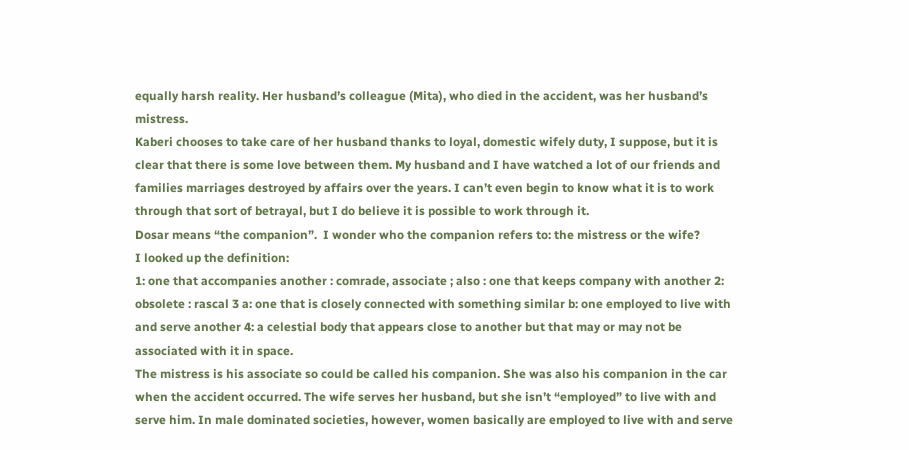equally harsh reality. Her husband’s colleague (Mita), who died in the accident, was her husband’s mistress.
Kaberi chooses to take care of her husband thanks to loyal, domestic wifely duty, I suppose, but it is clear that there is some love between them. My husband and I have watched a lot of our friends and families marriages destroyed by affairs over the years. I can’t even begin to know what it is to work through that sort of betrayal, but I do believe it is possible to work through it.
Dosar means “the companion”.  I wonder who the companion refers to: the mistress or the wife?
I looked up the definition:
1: one that accompanies another : comrade, associate ; also : one that keeps company with another 2: obsolete : rascal 3 a: one that is closely connected with something similar b: one employed to live with and serve another 4: a celestial body that appears close to another but that may or may not be associated with it in space.
The mistress is his associate so could be called his companion. She was also his companion in the car when the accident occurred. The wife serves her husband, but she isn’t “employed” to live with and serve him. In male dominated societies, however, women basically are employed to live with and serve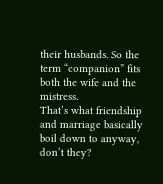their husbands. So the term “companion” fits both the wife and the mistress.
That’s what friendship and marriage basically boil down to anyway, don’t they?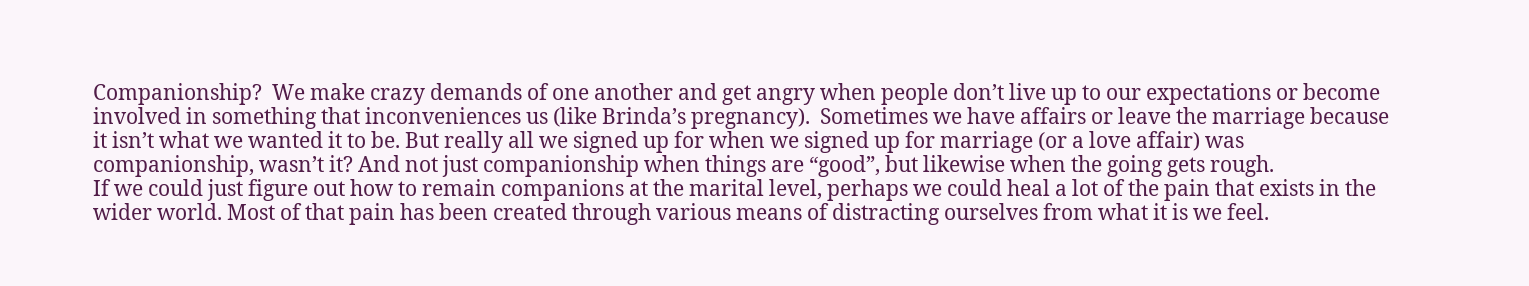Companionship?  We make crazy demands of one another and get angry when people don’t live up to our expectations or become involved in something that inconveniences us (like Brinda’s pregnancy).  Sometimes we have affairs or leave the marriage because it isn’t what we wanted it to be. But really all we signed up for when we signed up for marriage (or a love affair) was companionship, wasn’t it? And not just companionship when things are “good”, but likewise when the going gets rough.
If we could just figure out how to remain companions at the marital level, perhaps we could heal a lot of the pain that exists in the wider world. Most of that pain has been created through various means of distracting ourselves from what it is we feel.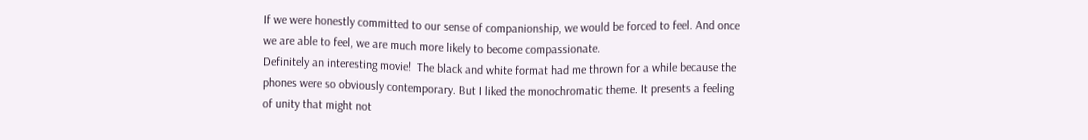If we were honestly committed to our sense of companionship, we would be forced to feel. And once we are able to feel, we are much more likely to become compassionate.
Definitely an interesting movie!  The black and white format had me thrown for a while because the phones were so obviously contemporary. But I liked the monochromatic theme. It presents a feeling of unity that might not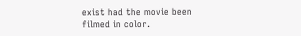exist had the movie been filmed in color.